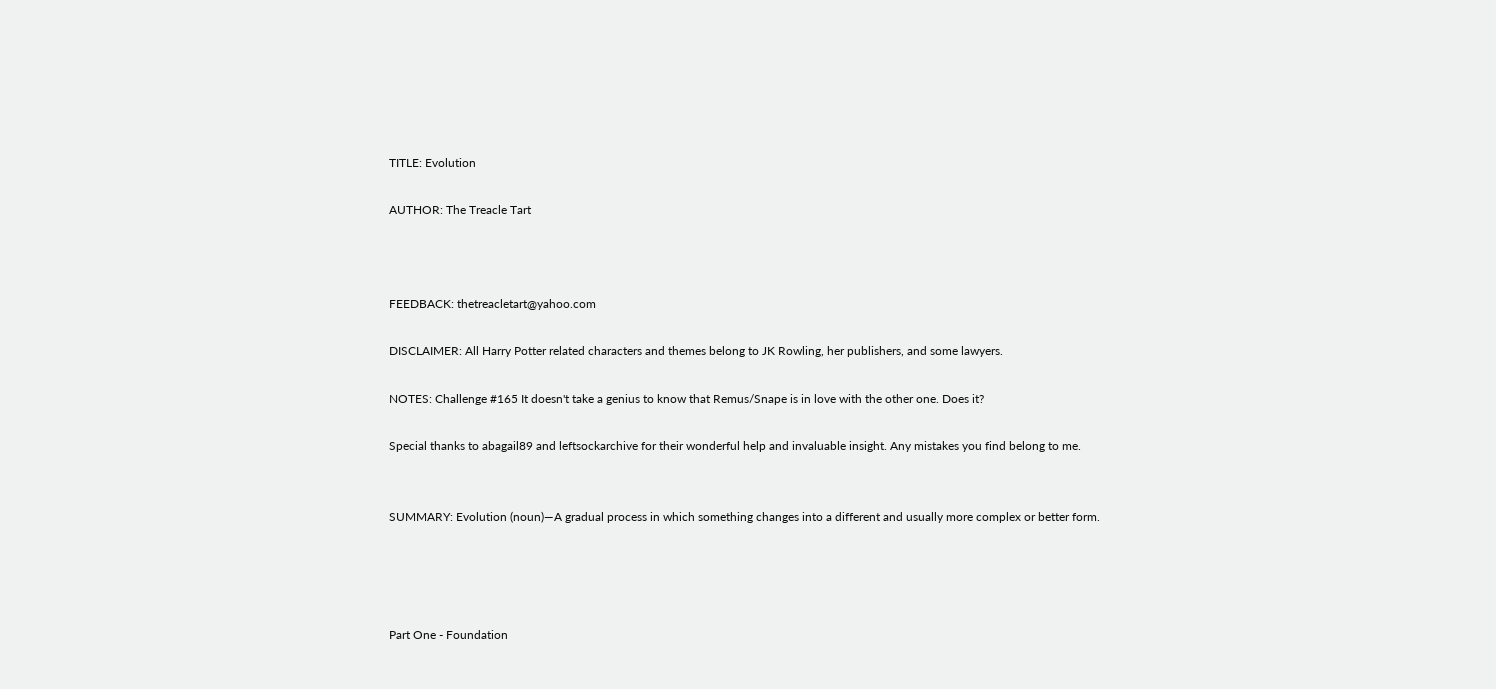TITLE: Evolution

AUTHOR: The Treacle Tart



FEEDBACK: thetreacletart@yahoo.com

DISCLAIMER: All Harry Potter related characters and themes belong to JK Rowling, her publishers, and some lawyers.

NOTES: Challenge #165 It doesn't take a genius to know that Remus/Snape is in love with the other one. Does it?

Special thanks to abagail89 and leftsockarchive for their wonderful help and invaluable insight. Any mistakes you find belong to me.


SUMMARY: Evolution (noun)—A gradual process in which something changes into a different and usually more complex or better form.




Part One - Foundation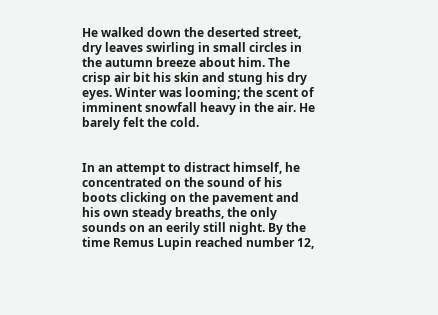He walked down the deserted street, dry leaves swirling in small circles in the autumn breeze about him. The crisp air bit his skin and stung his dry eyes. Winter was looming; the scent of imminent snowfall heavy in the air. He barely felt the cold.


In an attempt to distract himself, he concentrated on the sound of his boots clicking on the pavement and his own steady breaths, the only sounds on an eerily still night. By the time Remus Lupin reached number 12,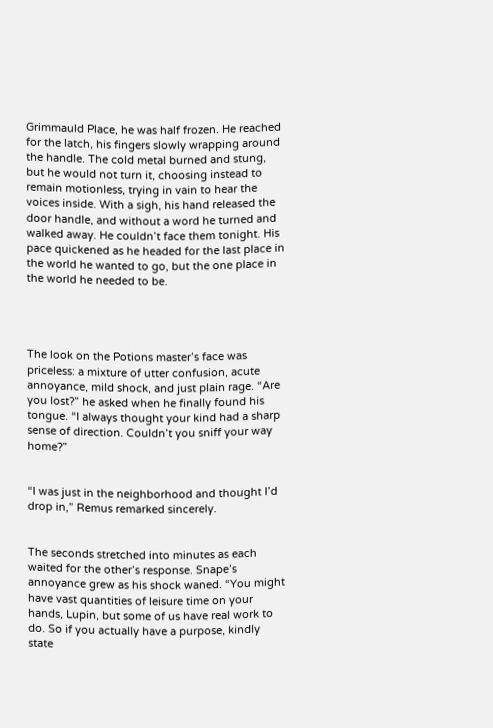Grimmauld Place, he was half frozen. He reached for the latch, his fingers slowly wrapping around the handle. The cold metal burned and stung, but he would not turn it, choosing instead to remain motionless, trying in vain to hear the voices inside. With a sigh, his hand released the door handle, and without a word he turned and walked away. He couldn’t face them tonight. His pace quickened as he headed for the last place in the world he wanted to go, but the one place in the world he needed to be.




The look on the Potions master’s face was priceless: a mixture of utter confusion, acute annoyance, mild shock, and just plain rage. “Are you lost?” he asked when he finally found his tongue. “I always thought your kind had a sharp sense of direction. Couldn’t you sniff your way home?”


“I was just in the neighborhood and thought I’d drop in,” Remus remarked sincerely.


The seconds stretched into minutes as each waited for the other’s response. Snape’s annoyance grew as his shock waned. “You might have vast quantities of leisure time on your hands, Lupin, but some of us have real work to do. So if you actually have a purpose, kindly state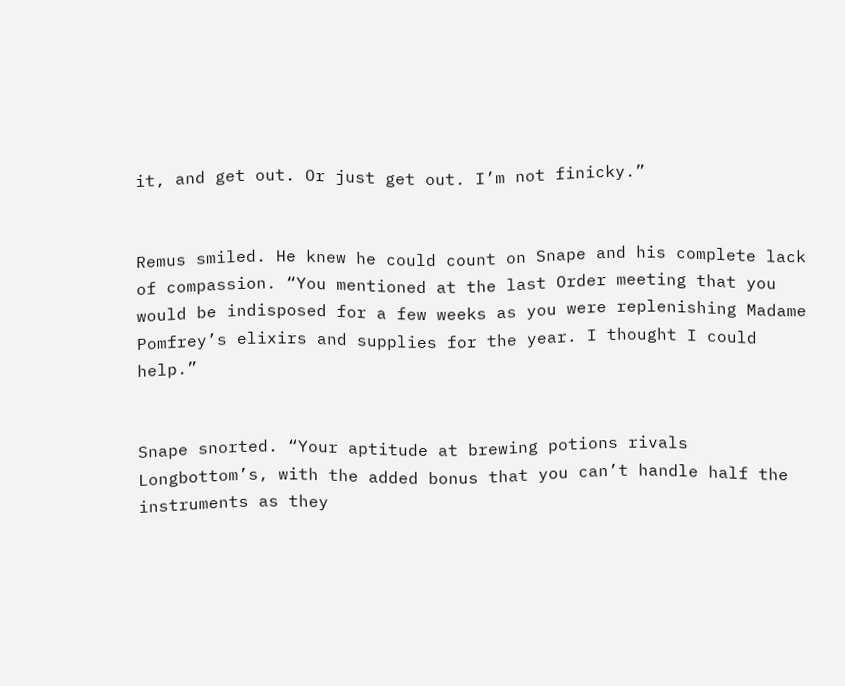it, and get out. Or just get out. I’m not finicky.”


Remus smiled. He knew he could count on Snape and his complete lack of compassion. “You mentioned at the last Order meeting that you would be indisposed for a few weeks as you were replenishing Madame Pomfrey’s elixirs and supplies for the year. I thought I could help.”


Snape snorted. “Your aptitude at brewing potions rivals Longbottom’s, with the added bonus that you can’t handle half the instruments as they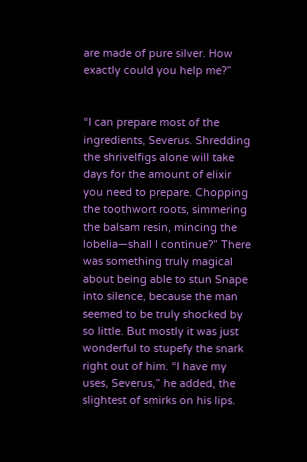are made of pure silver. How exactly could you help me?”


“I can prepare most of the ingredients, Severus. Shredding the shrivelfigs alone will take days for the amount of elixir you need to prepare. Chopping the toothwort roots, simmering the balsam resin, mincing the lobelia—shall I continue?” There was something truly magical about being able to stun Snape into silence, because the man seemed to be truly shocked by so little. But mostly it was just wonderful to stupefy the snark right out of him. “I have my uses, Severus,” he added, the slightest of smirks on his lips.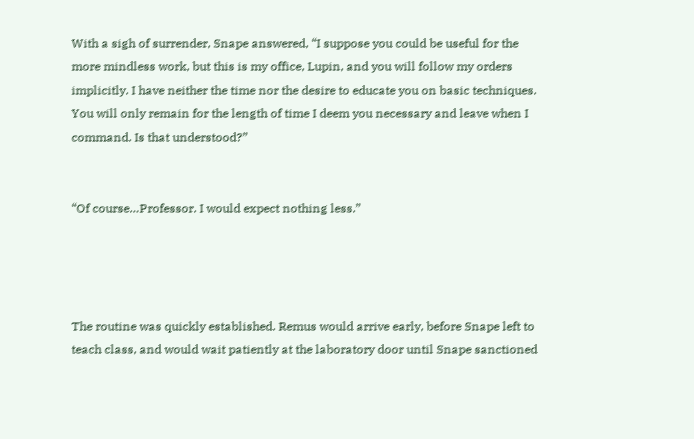With a sigh of surrender, Snape answered, “I suppose you could be useful for the more mindless work, but this is my office, Lupin, and you will follow my orders implicitly. I have neither the time nor the desire to educate you on basic techniques. You will only remain for the length of time I deem you necessary and leave when I command. Is that understood?”


“Of course…Professor. I would expect nothing less.”




The routine was quickly established. Remus would arrive early, before Snape left to teach class, and would wait patiently at the laboratory door until Snape sanctioned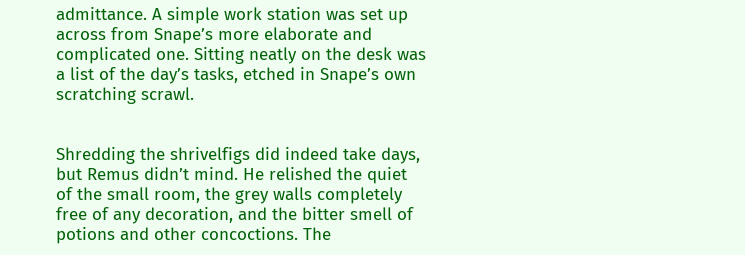admittance. A simple work station was set up across from Snape’s more elaborate and complicated one. Sitting neatly on the desk was a list of the day’s tasks, etched in Snape’s own scratching scrawl.


Shredding the shrivelfigs did indeed take days, but Remus didn’t mind. He relished the quiet of the small room, the grey walls completely free of any decoration, and the bitter smell of potions and other concoctions. The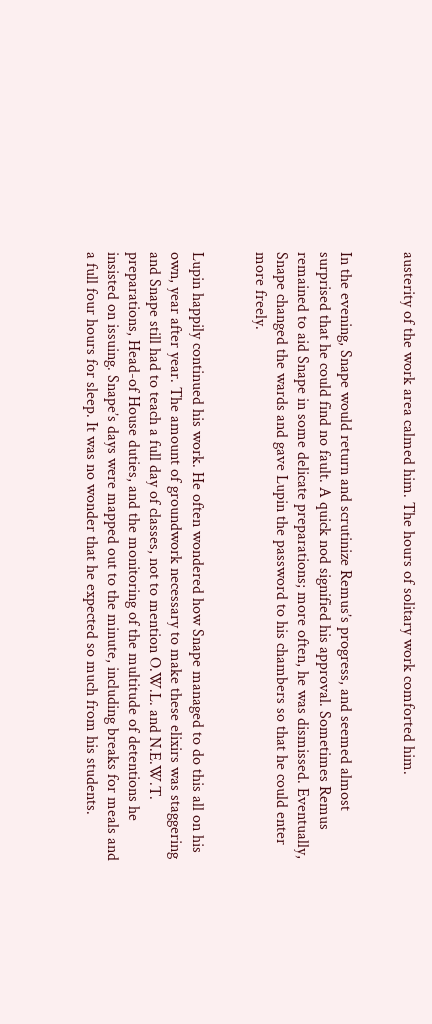austerity of the work area calmed him. The hours of solitary work comforted him.


In the evening, Snape would return and scrutinize Remus’s progress, and seemed almost surprised that he could find no fault. A quick nod signified his approval. Sometimes Remus remained to aid Snape in some delicate preparations; more often, he was dismissed. Eventually, Snape changed the wards and gave Lupin the password to his chambers so that he could enter more freely.


Lupin happily continued his work. He often wondered how Snape managed to do this all on his own, year after year. The amount of groundwork necessary to make these elixirs was staggering and Snape still had to teach a full day of classes, not to mention O.W.L. and N.E.W.T. preparations, Head-of House duties, and the monitoring of the multitude of detentions he insisted on issuing. Snape’s days were mapped out to the minute, including breaks for meals and a full four hours for sleep. It was no wonder that he expected so much from his students.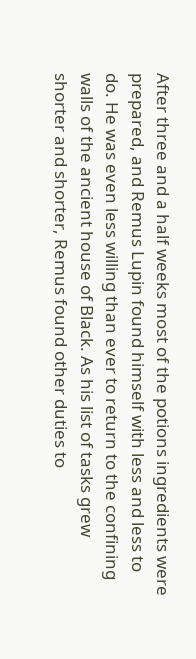After three and a half weeks most of the potions ingredients were prepared, and Remus Lupin found himself with less and less to do. He was even less willing than ever to return to the confining walls of the ancient house of Black. As his list of tasks grew shorter and shorter, Remus found other duties to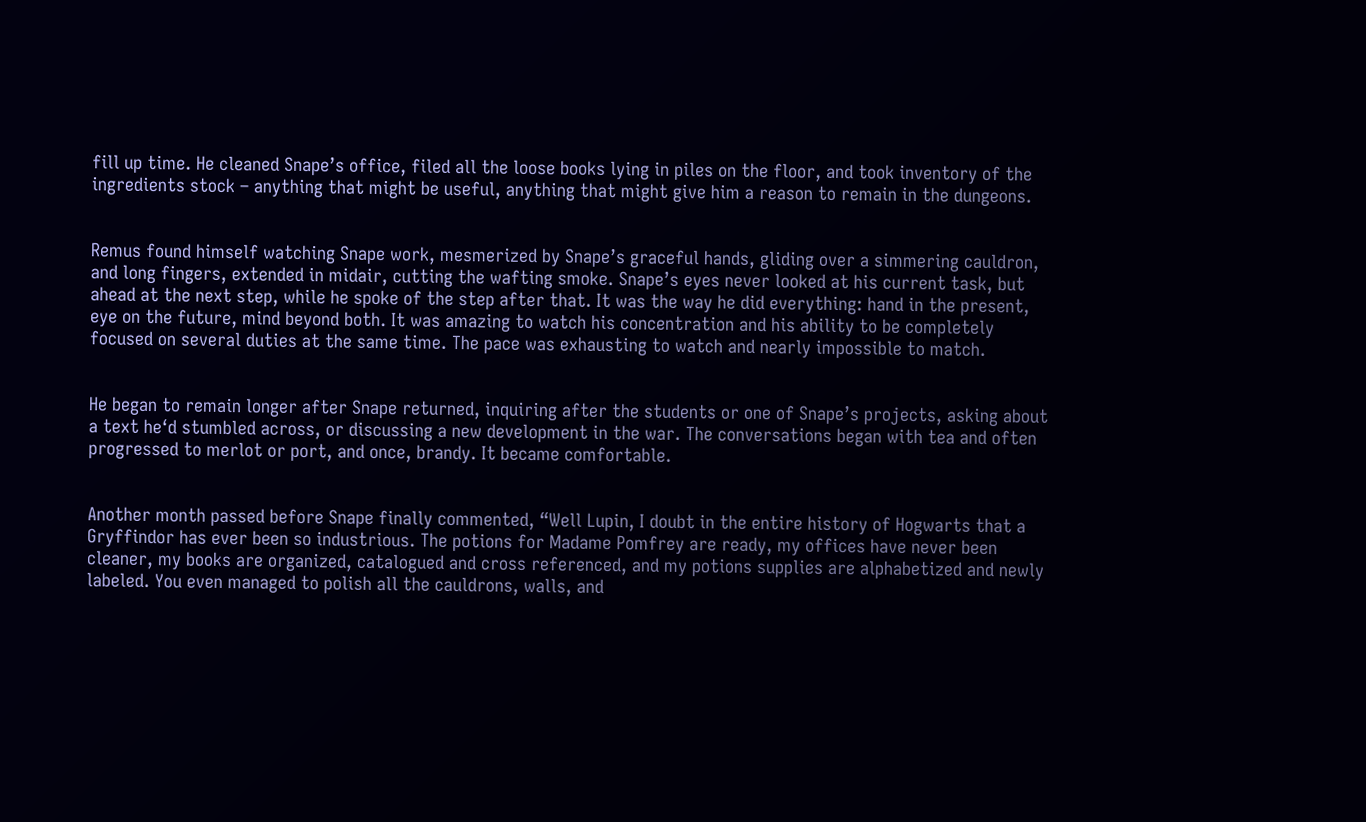fill up time. He cleaned Snape’s office, filed all the loose books lying in piles on the floor, and took inventory of the ingredients stock – anything that might be useful, anything that might give him a reason to remain in the dungeons.


Remus found himself watching Snape work, mesmerized by Snape’s graceful hands, gliding over a simmering cauldron, and long fingers, extended in midair, cutting the wafting smoke. Snape’s eyes never looked at his current task, but ahead at the next step, while he spoke of the step after that. It was the way he did everything: hand in the present, eye on the future, mind beyond both. It was amazing to watch his concentration and his ability to be completely focused on several duties at the same time. The pace was exhausting to watch and nearly impossible to match.


He began to remain longer after Snape returned, inquiring after the students or one of Snape’s projects, asking about a text he‘d stumbled across, or discussing a new development in the war. The conversations began with tea and often progressed to merlot or port, and once, brandy. It became comfortable.


Another month passed before Snape finally commented, “Well Lupin, I doubt in the entire history of Hogwarts that a Gryffindor has ever been so industrious. The potions for Madame Pomfrey are ready, my offices have never been cleaner, my books are organized, catalogued and cross referenced, and my potions supplies are alphabetized and newly labeled. You even managed to polish all the cauldrons, walls, and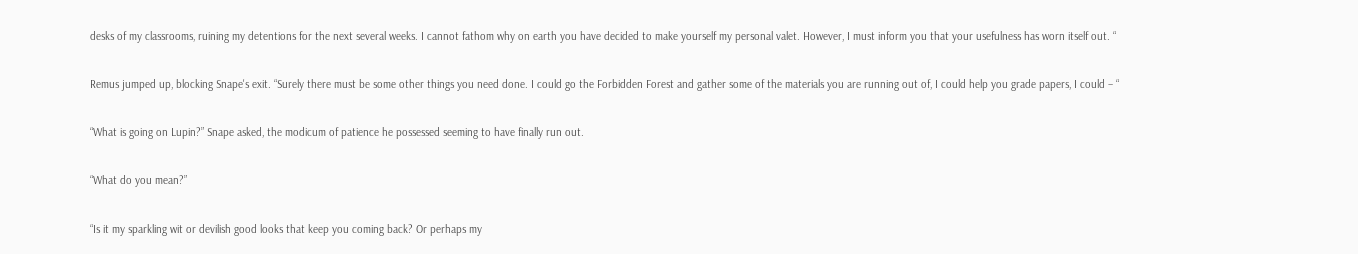desks of my classrooms, ruining my detentions for the next several weeks. I cannot fathom why on earth you have decided to make yourself my personal valet. However, I must inform you that your usefulness has worn itself out. “


Remus jumped up, blocking Snape's exit. “Surely there must be some other things you need done. I could go the Forbidden Forest and gather some of the materials you are running out of, I could help you grade papers, I could – “


“What is going on Lupin?” Snape asked, the modicum of patience he possessed seeming to have finally run out.


“What do you mean?”


“Is it my sparkling wit or devilish good looks that keep you coming back? Or perhaps my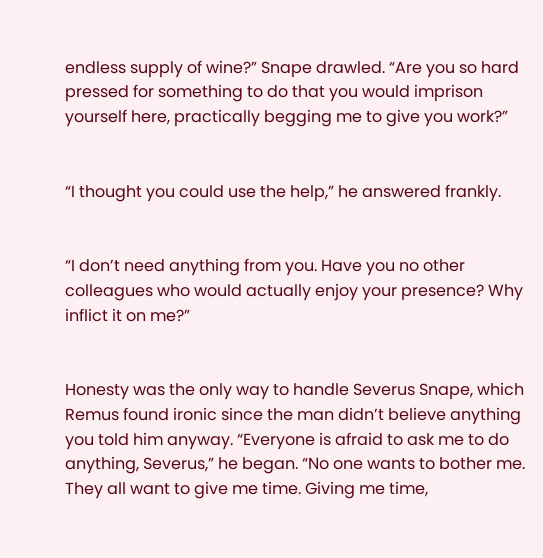endless supply of wine?” Snape drawled. “Are you so hard pressed for something to do that you would imprison yourself here, practically begging me to give you work?”


“I thought you could use the help,” he answered frankly.


“I don’t need anything from you. Have you no other colleagues who would actually enjoy your presence? Why inflict it on me?”


Honesty was the only way to handle Severus Snape, which Remus found ironic since the man didn’t believe anything you told him anyway. “Everyone is afraid to ask me to do anything, Severus,” he began. “No one wants to bother me. They all want to give me time. Giving me time,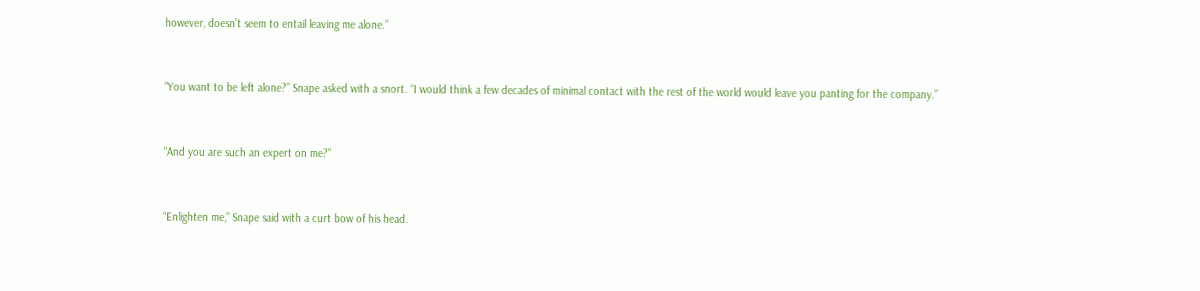however, doesn’t seem to entail leaving me alone.”


“You want to be left alone?” Snape asked with a snort. “I would think a few decades of minimal contact with the rest of the world would leave you panting for the company.”


“And you are such an expert on me?”


“Enlighten me,” Snape said with a curt bow of his head.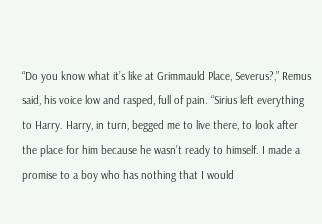“Do you know what it’s like at Grimmauld Place, Severus?,” Remus said, his voice low and rasped, full of pain. “Sirius left everything to Harry. Harry, in turn, begged me to live there, to look after the place for him because he wasn’t ready to himself. I made a promise to a boy who has nothing that I would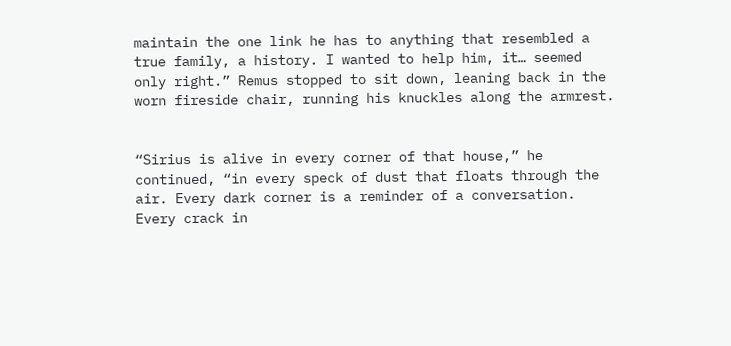maintain the one link he has to anything that resembled a true family, a history. I wanted to help him, it… seemed only right.” Remus stopped to sit down, leaning back in the worn fireside chair, running his knuckles along the armrest.


“Sirius is alive in every corner of that house,” he continued, “in every speck of dust that floats through the air. Every dark corner is a reminder of a conversation. Every crack in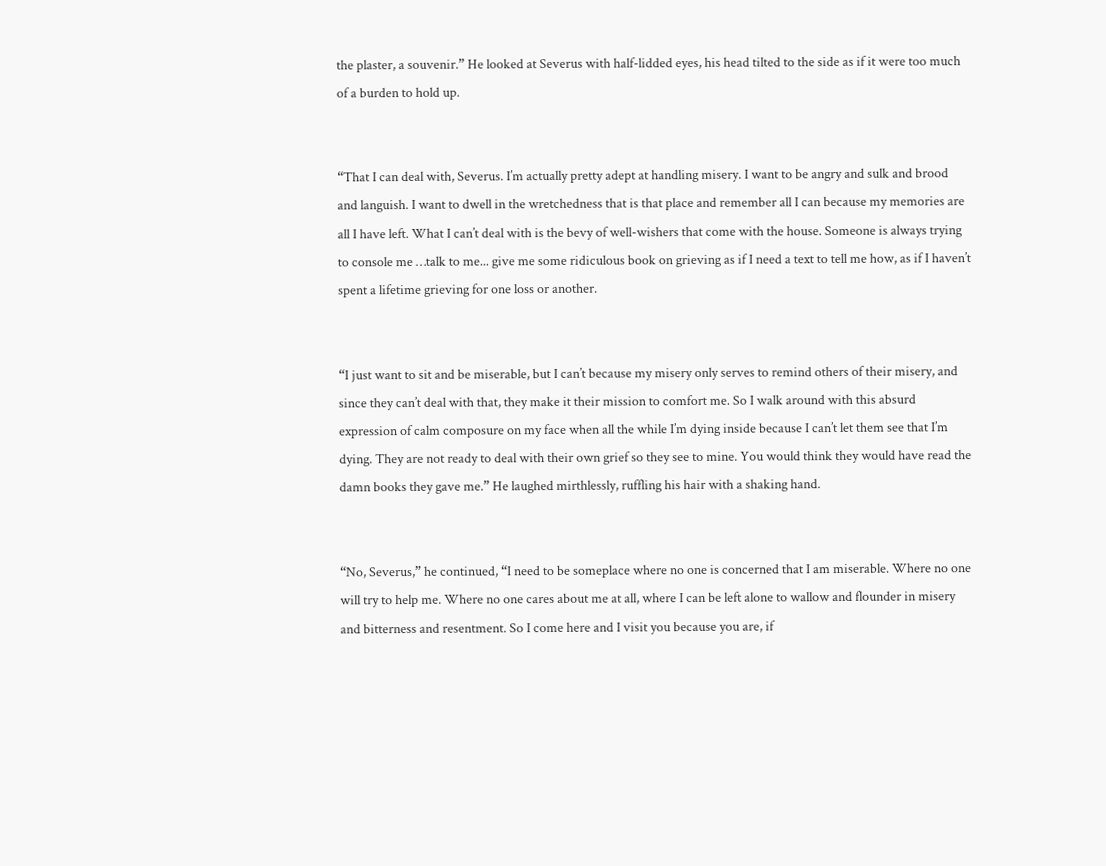the plaster, a souvenir.” He looked at Severus with half-lidded eyes, his head tilted to the side as if it were too much of a burden to hold up.


“That I can deal with, Severus. I’m actually pretty adept at handling misery. I want to be angry and sulk and brood and languish. I want to dwell in the wretchedness that is that place and remember all I can because my memories are all I have left. What I can’t deal with is the bevy of well-wishers that come with the house. Someone is always trying to console me …talk to me... give me some ridiculous book on grieving as if I need a text to tell me how, as if I haven’t spent a lifetime grieving for one loss or another.


“I just want to sit and be miserable, but I can’t because my misery only serves to remind others of their misery, and since they can’t deal with that, they make it their mission to comfort me. So I walk around with this absurd expression of calm composure on my face when all the while I’m dying inside because I can’t let them see that I’m dying. They are not ready to deal with their own grief so they see to mine. You would think they would have read the damn books they gave me.” He laughed mirthlessly, ruffling his hair with a shaking hand.


“No, Severus,” he continued, “I need to be someplace where no one is concerned that I am miserable. Where no one will try to help me. Where no one cares about me at all, where I can be left alone to wallow and flounder in misery and bitterness and resentment. So I come here and I visit you because you are, if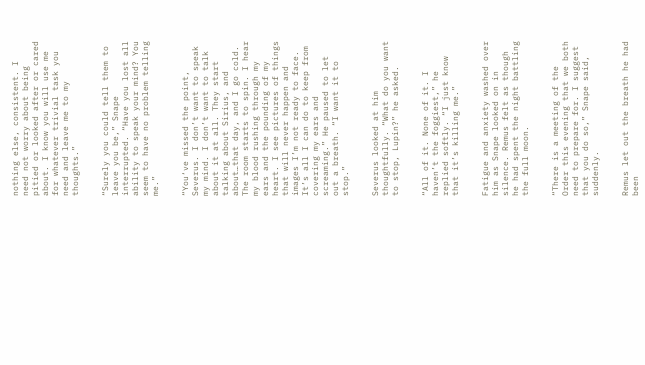nothing else, consistent. I need not worry about being pitied or looked after or cared about. I know you will use me for whatever trivial task you need and leave me to my thoughts.”


“Surely you could tell them to leave you be,” Snape interrupted. “Have you lost all ability to speak your mind? You seem to have no problem telling me.”


“You‘ve missed the point, Severus. I don’t want to speak my mind. I don’t want to talk about it at all. They start talking about Sirius, and about…that day, and I go cold. The room starts to spin. I hear my blood rushing through my ears and the pounding of my heart. I see pictures of things that will never happen and images I’m not ready to face. It’s all I can do to keep from covering my ears and screaming.” He paused to let out a breath. “I want it to stop.”


Severus looked at him thoughtfully. “What do you want to stop, Lupin?” he asked.


“All of it. None of it. I haven’t the foggiest,” he replied softly. “I just know that it’s killing me.”


Fatigue and anxiety washed over him as Snape looked on in silence. Remus felt as though he had spent the night battling the full moon.


“There is a meeting of the Order this evening that we both need to prepare for. I suggest that you do so,” Snape said, suddenly.


Remus let out the breath he had been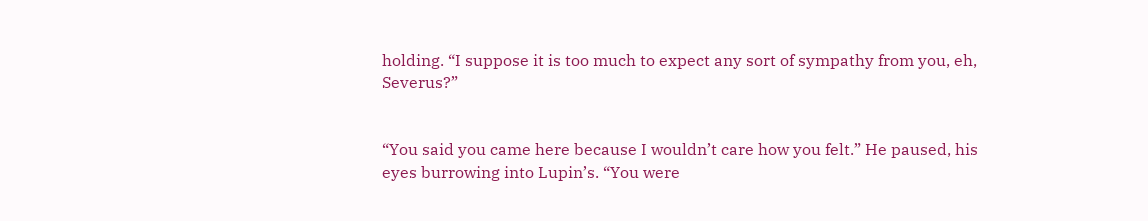holding. “I suppose it is too much to expect any sort of sympathy from you, eh, Severus?”


“You said you came here because I wouldn’t care how you felt.” He paused, his eyes burrowing into Lupin’s. “You were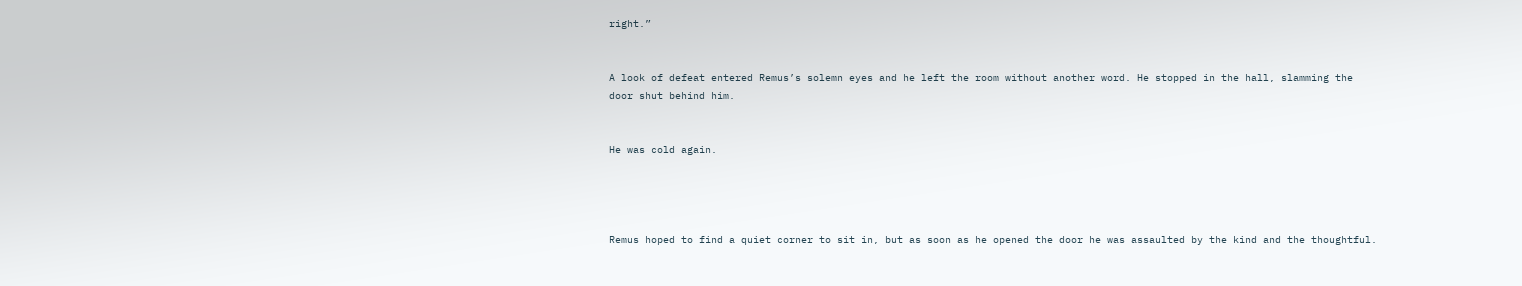right.”


A look of defeat entered Remus’s solemn eyes and he left the room without another word. He stopped in the hall, slamming the door shut behind him.


He was cold again.




Remus hoped to find a quiet corner to sit in, but as soon as he opened the door he was assaulted by the kind and the thoughtful.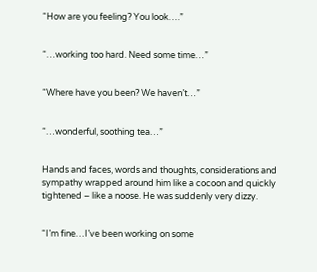“How are you feeling? You look….”


“…working too hard. Need some time…”


“Where have you been? We haven’t…”


“…wonderful, soothing tea…”


Hands and faces, words and thoughts, considerations and sympathy wrapped around him like a cocoon and quickly tightened – like a noose. He was suddenly very dizzy.


“I’m fine…I’ve been working on some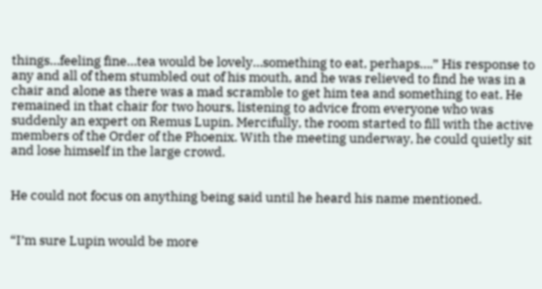things…feeling fine…tea would be lovely…something to eat, perhaps….” His response to any and all of them stumbled out of his mouth, and he was relieved to find he was in a chair and alone as there was a mad scramble to get him tea and something to eat. He remained in that chair for two hours, listening to advice from everyone who was suddenly an expert on Remus Lupin. Mercifully, the room started to fill with the active members of the Order of the Phoenix. With the meeting underway, he could quietly sit and lose himself in the large crowd.


He could not focus on anything being said until he heard his name mentioned.


“I’m sure Lupin would be more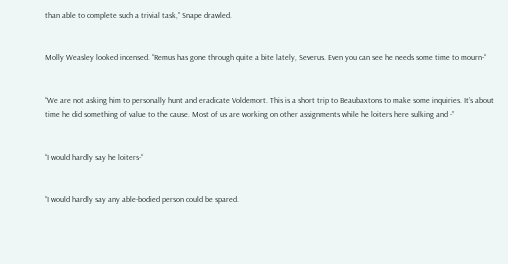than able to complete such a trivial task,” Snape drawled.


Molly Weasley looked incensed. “Remus has gone through quite a bite lately, Severus. Even you can see he needs some time to mourn-“


“We are not asking him to personally hunt and eradicate Voldemort. This is a short trip to Beaubaxtons to make some inquiries. It’s about time he did something of value to the cause. Most of us are working on other assignments while he loiters here sulking and -”


“I would hardly say he loiters-“


“I would hardly say any able-bodied person could be spared.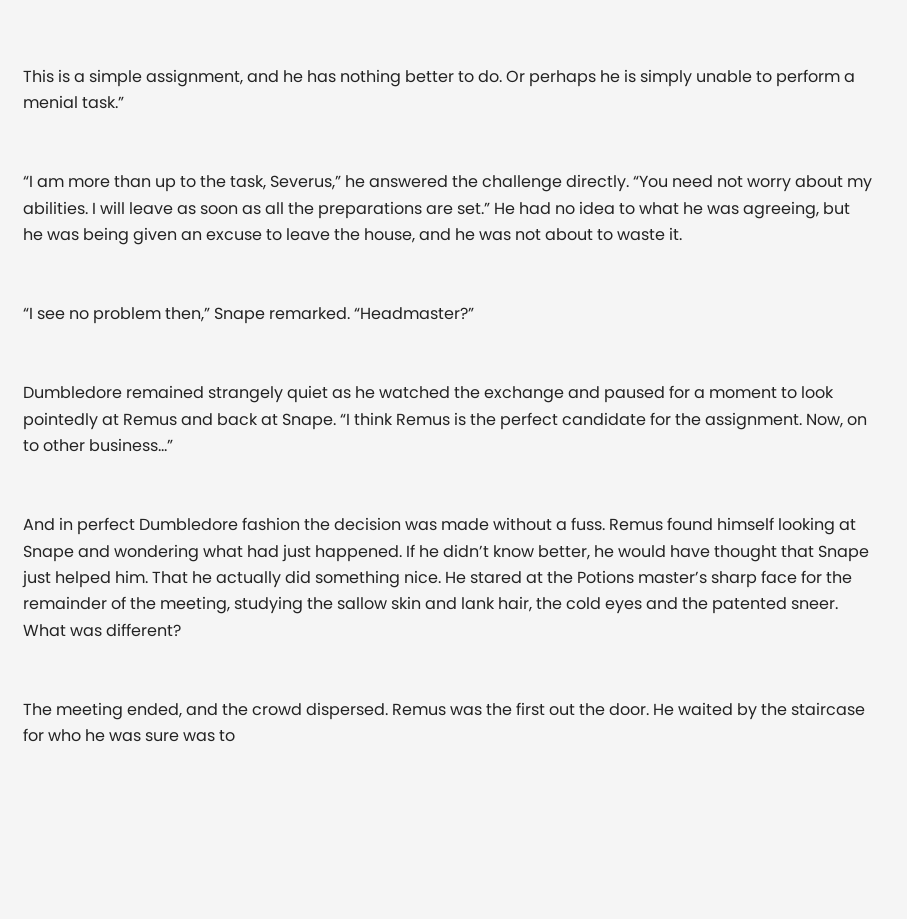This is a simple assignment, and he has nothing better to do. Or perhaps he is simply unable to perform a menial task.”


“I am more than up to the task, Severus,” he answered the challenge directly. “You need not worry about my abilities. I will leave as soon as all the preparations are set.” He had no idea to what he was agreeing, but he was being given an excuse to leave the house, and he was not about to waste it.


“I see no problem then,” Snape remarked. “Headmaster?”


Dumbledore remained strangely quiet as he watched the exchange and paused for a moment to look pointedly at Remus and back at Snape. “I think Remus is the perfect candidate for the assignment. Now, on to other business…”


And in perfect Dumbledore fashion the decision was made without a fuss. Remus found himself looking at Snape and wondering what had just happened. If he didn’t know better, he would have thought that Snape just helped him. That he actually did something nice. He stared at the Potions master’s sharp face for the remainder of the meeting, studying the sallow skin and lank hair, the cold eyes and the patented sneer. What was different?


The meeting ended, and the crowd dispersed. Remus was the first out the door. He waited by the staircase for who he was sure was to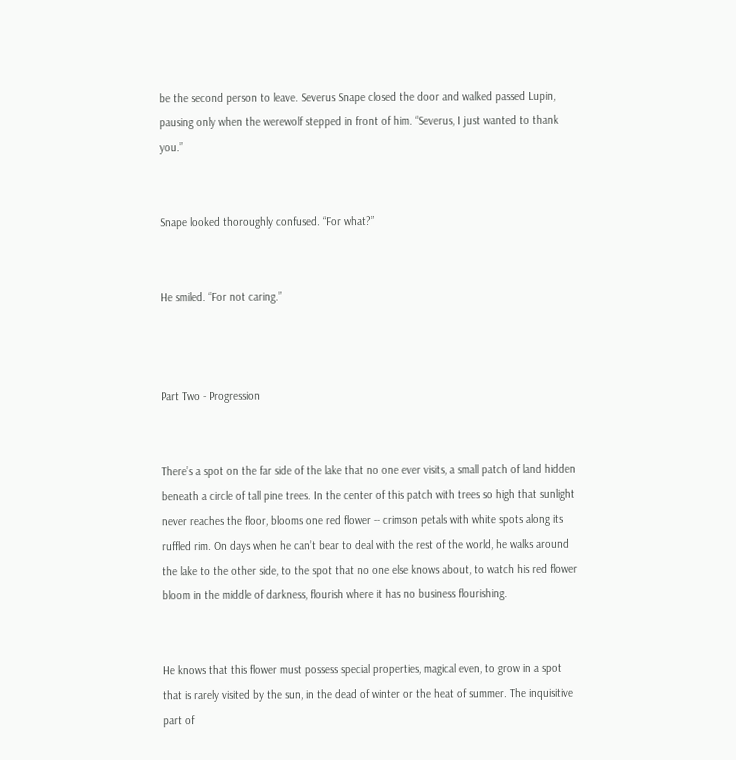be the second person to leave. Severus Snape closed the door and walked passed Lupin, pausing only when the werewolf stepped in front of him. “Severus, I just wanted to thank you.”


Snape looked thoroughly confused. “For what?”


He smiled. “For not caring.”



Part Two - Progression


There’s a spot on the far side of the lake that no one ever visits, a small patch of land hidden beneath a circle of tall pine trees. In the center of this patch with trees so high that sunlight never reaches the floor, blooms one red flower -- crimson petals with white spots along its ruffled rim. On days when he can’t bear to deal with the rest of the world, he walks around the lake to the other side, to the spot that no one else knows about, to watch his red flower bloom in the middle of darkness, flourish where it has no business flourishing.


He knows that this flower must possess special properties, magical even, to grow in a spot that is rarely visited by the sun, in the dead of winter or the heat of summer. The inquisitive part of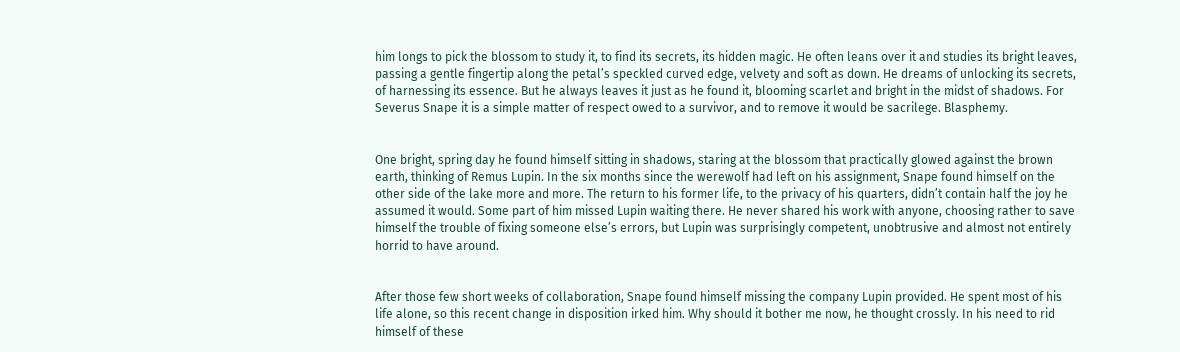him longs to pick the blossom to study it, to find its secrets, its hidden magic. He often leans over it and studies its bright leaves, passing a gentle fingertip along the petal’s speckled curved edge, velvety and soft as down. He dreams of unlocking its secrets, of harnessing its essence. But he always leaves it just as he found it, blooming scarlet and bright in the midst of shadows. For Severus Snape it is a simple matter of respect owed to a survivor, and to remove it would be sacrilege. Blasphemy.


One bright, spring day he found himself sitting in shadows, staring at the blossom that practically glowed against the brown earth, thinking of Remus Lupin. In the six months since the werewolf had left on his assignment, Snape found himself on the other side of the lake more and more. The return to his former life, to the privacy of his quarters, didn’t contain half the joy he assumed it would. Some part of him missed Lupin waiting there. He never shared his work with anyone, choosing rather to save himself the trouble of fixing someone else’s errors, but Lupin was surprisingly competent, unobtrusive and almost not entirely horrid to have around.


After those few short weeks of collaboration, Snape found himself missing the company Lupin provided. He spent most of his life alone, so this recent change in disposition irked him. Why should it bother me now, he thought crossly. In his need to rid himself of these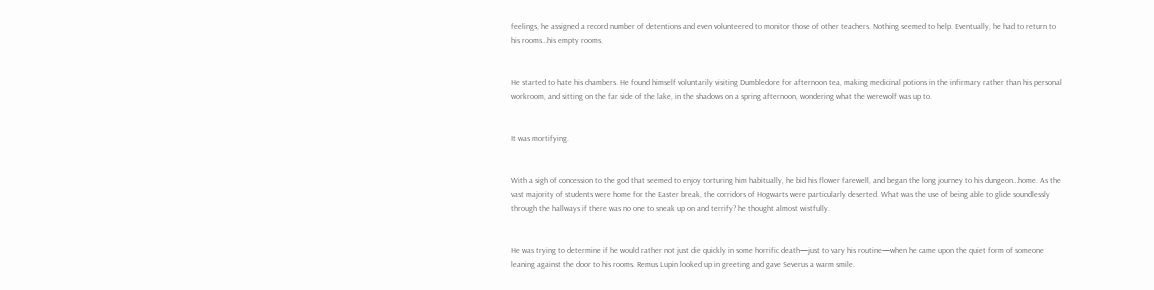feelings, he assigned a record number of detentions and even volunteered to monitor those of other teachers. Nothing seemed to help. Eventually, he had to return to his rooms…his empty rooms.


He started to hate his chambers. He found himself voluntarily visiting Dumbledore for afternoon tea, making medicinal potions in the infirmary rather than his personal workroom, and sitting on the far side of the lake, in the shadows on a spring afternoon, wondering what the werewolf was up to.


It was mortifying.


With a sigh of concession to the god that seemed to enjoy torturing him habitually, he bid his flower farewell, and began the long journey to his dungeon…home. As the vast majority of students were home for the Easter break, the corridors of Hogwarts were particularly deserted. What was the use of being able to glide soundlessly through the hallways if there was no one to sneak up on and terrify? he thought almost wistfully.


He was trying to determine if he would rather not just die quickly in some horrific death—just to vary his routine—when he came upon the quiet form of someone leaning against the door to his rooms. Remus Lupin looked up in greeting and gave Severus a warm smile.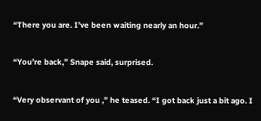“There you are. I’ve been waiting nearly an hour.”


“You’re back,” Snape said, surprised.


“Very observant of you ,” he teased. “I got back just a bit ago. I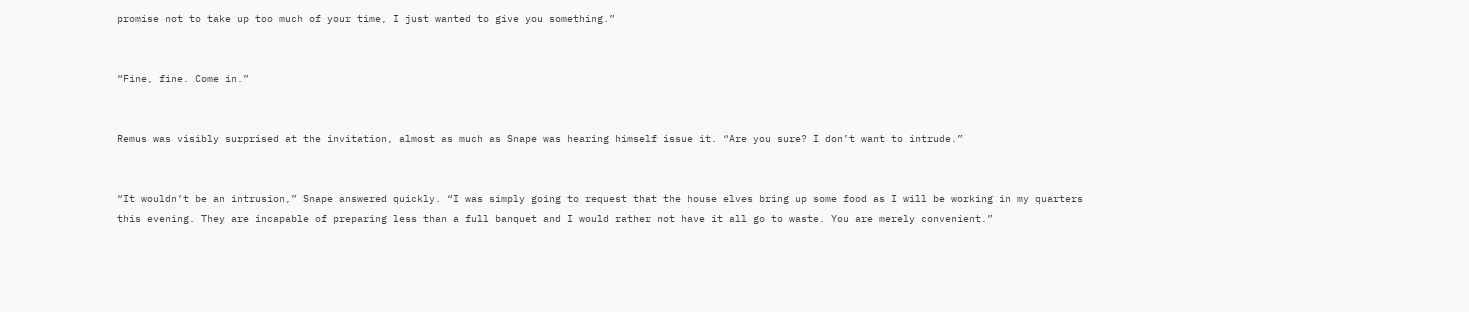promise not to take up too much of your time, I just wanted to give you something.”


“Fine, fine. Come in.”


Remus was visibly surprised at the invitation, almost as much as Snape was hearing himself issue it. “Are you sure? I don’t want to intrude.”


“It wouldn’t be an intrusion,” Snape answered quickly. “I was simply going to request that the house elves bring up some food as I will be working in my quarters this evening. They are incapable of preparing less than a full banquet and I would rather not have it all go to waste. You are merely convenient.”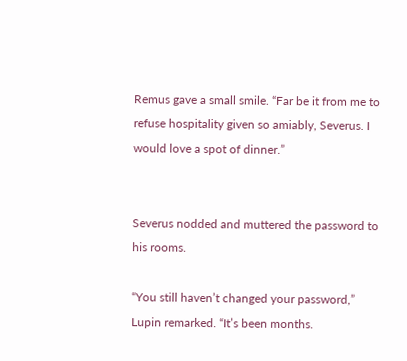Remus gave a small smile. “Far be it from me to refuse hospitality given so amiably, Severus. I would love a spot of dinner.”


Severus nodded and muttered the password to his rooms.

“You still haven’t changed your password,” Lupin remarked. “It’s been months.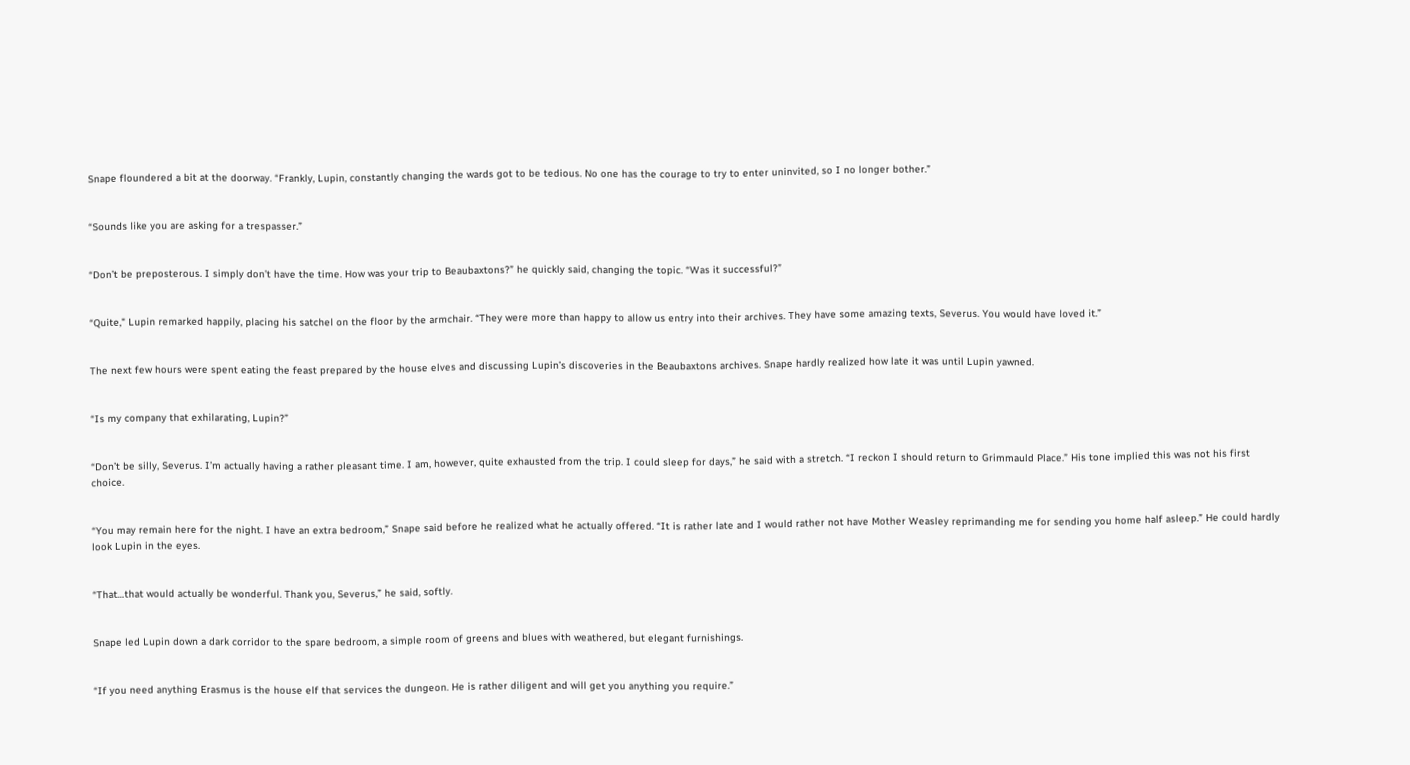Snape floundered a bit at the doorway. “Frankly, Lupin, constantly changing the wards got to be tedious. No one has the courage to try to enter uninvited, so I no longer bother.”


“Sounds like you are asking for a trespasser.”


“Don’t be preposterous. I simply don’t have the time. How was your trip to Beaubaxtons?” he quickly said, changing the topic. “Was it successful?”


“Quite," Lupin remarked happily, placing his satchel on the floor by the armchair. “They were more than happy to allow us entry into their archives. They have some amazing texts, Severus. You would have loved it.”


The next few hours were spent eating the feast prepared by the house elves and discussing Lupin’s discoveries in the Beaubaxtons archives. Snape hardly realized how late it was until Lupin yawned.


“Is my company that exhilarating, Lupin?”


“Don’t be silly, Severus. I’m actually having a rather pleasant time. I am, however, quite exhausted from the trip. I could sleep for days,” he said with a stretch. “I reckon I should return to Grimmauld Place.” His tone implied this was not his first choice.


“You may remain here for the night. I have an extra bedroom,” Snape said before he realized what he actually offered. “It is rather late and I would rather not have Mother Weasley reprimanding me for sending you home half asleep.” He could hardly look Lupin in the eyes.


“That…that would actually be wonderful. Thank you, Severus,” he said, softly.


Snape led Lupin down a dark corridor to the spare bedroom, a simple room of greens and blues with weathered, but elegant furnishings.


“If you need anything Erasmus is the house elf that services the dungeon. He is rather diligent and will get you anything you require.”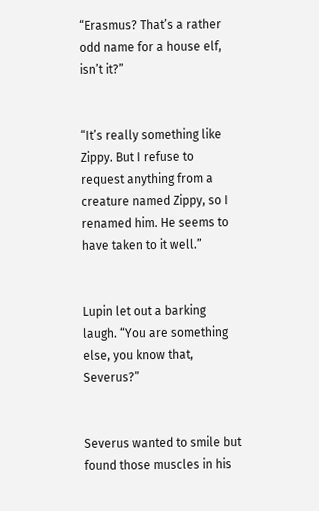“Erasmus? That’s a rather odd name for a house elf, isn’t it?”


“It’s really something like Zippy. But I refuse to request anything from a creature named Zippy, so I renamed him. He seems to have taken to it well.”


Lupin let out a barking laugh. “You are something else, you know that, Severus?”


Severus wanted to smile but found those muscles in his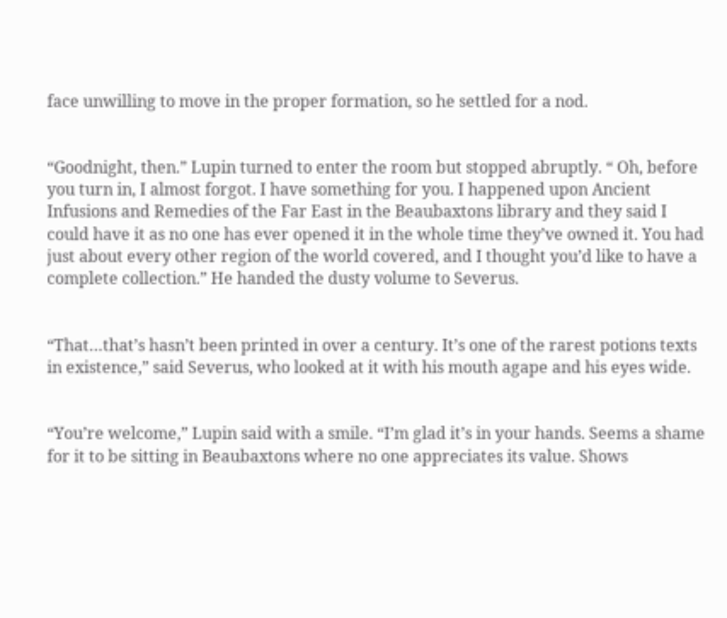face unwilling to move in the proper formation, so he settled for a nod.


“Goodnight, then.” Lupin turned to enter the room but stopped abruptly. “ Oh, before you turn in, I almost forgot. I have something for you. I happened upon Ancient Infusions and Remedies of the Far East in the Beaubaxtons library and they said I could have it as no one has ever opened it in the whole time they’ve owned it. You had just about every other region of the world covered, and I thought you’d like to have a complete collection.” He handed the dusty volume to Severus.


“That…that’s hasn’t been printed in over a century. It’s one of the rarest potions texts in existence,” said Severus, who looked at it with his mouth agape and his eyes wide.


“You’re welcome,” Lupin said with a smile. “I’m glad it’s in your hands. Seems a shame for it to be sitting in Beaubaxtons where no one appreciates its value. Shows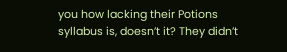you how lacking their Potions syllabus is, doesn’t it? They didn’t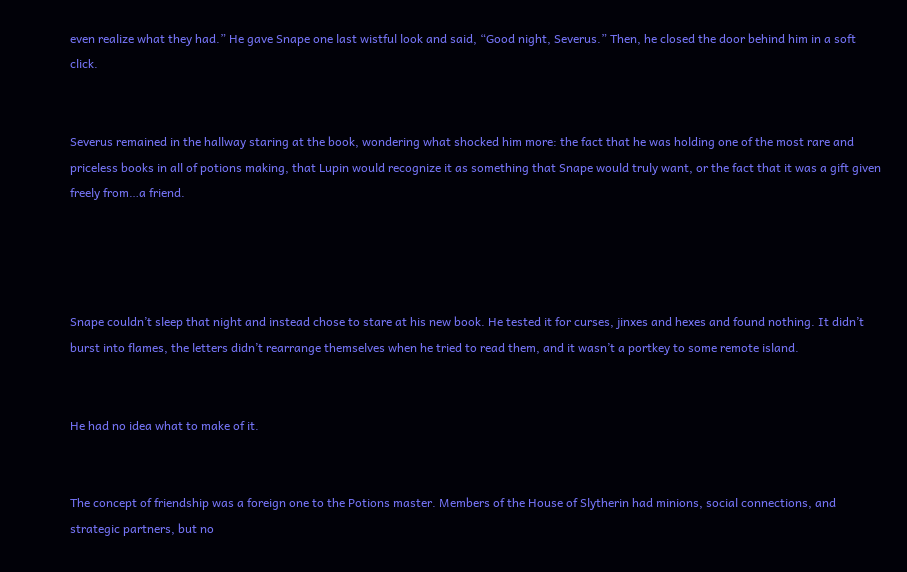even realize what they had.” He gave Snape one last wistful look and said, “Good night, Severus.” Then, he closed the door behind him in a soft click.


Severus remained in the hallway staring at the book, wondering what shocked him more: the fact that he was holding one of the most rare and priceless books in all of potions making, that Lupin would recognize it as something that Snape would truly want, or the fact that it was a gift given freely from…a friend.




Snape couldn’t sleep that night and instead chose to stare at his new book. He tested it for curses, jinxes and hexes and found nothing. It didn’t burst into flames, the letters didn’t rearrange themselves when he tried to read them, and it wasn’t a portkey to some remote island.


He had no idea what to make of it.


The concept of friendship was a foreign one to the Potions master. Members of the House of Slytherin had minions, social connections, and strategic partners, but no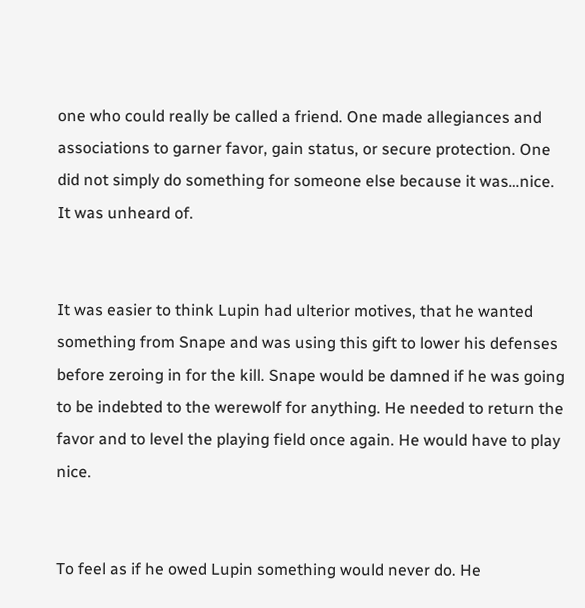one who could really be called a friend. One made allegiances and associations to garner favor, gain status, or secure protection. One did not simply do something for someone else because it was…nice. It was unheard of.


It was easier to think Lupin had ulterior motives, that he wanted something from Snape and was using this gift to lower his defenses before zeroing in for the kill. Snape would be damned if he was going to be indebted to the werewolf for anything. He needed to return the favor and to level the playing field once again. He would have to play nice.


To feel as if he owed Lupin something would never do. He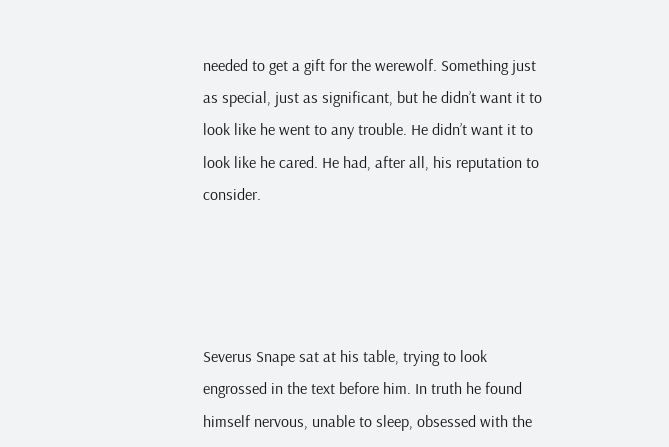needed to get a gift for the werewolf. Something just as special, just as significant, but he didn’t want it to look like he went to any trouble. He didn’t want it to look like he cared. He had, after all, his reputation to consider.




Severus Snape sat at his table, trying to look engrossed in the text before him. In truth he found himself nervous, unable to sleep, obsessed with the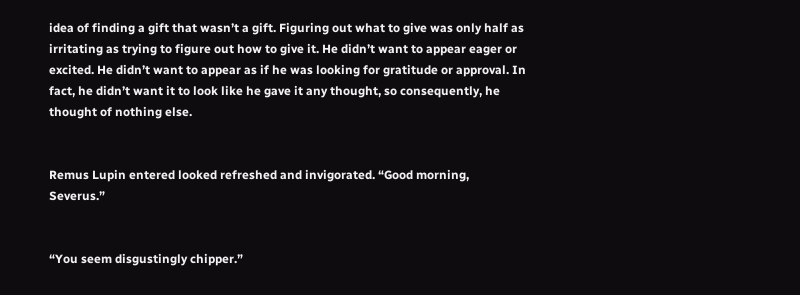idea of finding a gift that wasn’t a gift. Figuring out what to give was only half as irritating as trying to figure out how to give it. He didn’t want to appear eager or excited. He didn’t want to appear as if he was looking for gratitude or approval. In fact, he didn’t want it to look like he gave it any thought, so consequently, he thought of nothing else.


Remus Lupin entered looked refreshed and invigorated. “Good morning, Severus.”


“You seem disgustingly chipper.”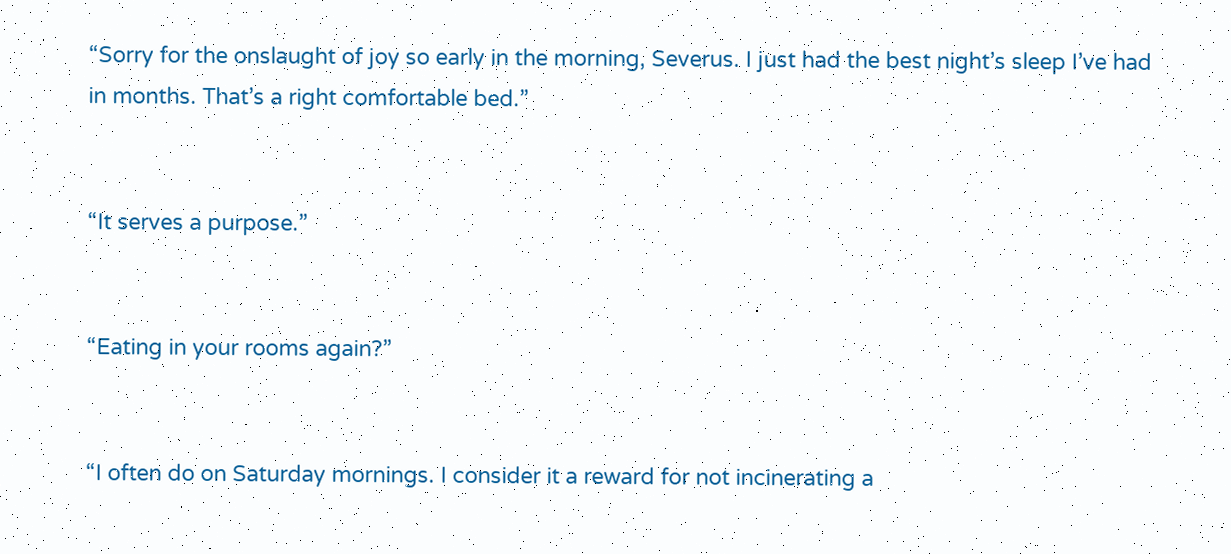“Sorry for the onslaught of joy so early in the morning, Severus. I just had the best night’s sleep I’ve had in months. That’s a right comfortable bed.”


“It serves a purpose.”


“Eating in your rooms again?”


“I often do on Saturday mornings. I consider it a reward for not incinerating a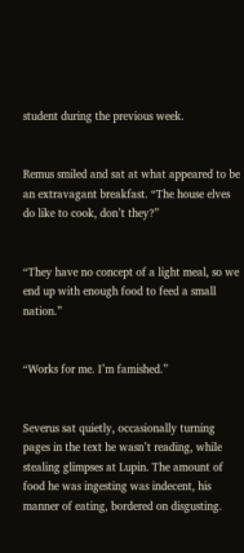student during the previous week.


Remus smiled and sat at what appeared to be an extravagant breakfast. “The house elves do like to cook, don’t they?”


“They have no concept of a light meal, so we end up with enough food to feed a small nation.”


“Works for me. I’m famished.”


Severus sat quietly, occasionally turning pages in the text he wasn’t reading, while stealing glimpses at Lupin. The amount of food he was ingesting was indecent, his manner of eating, bordered on disgusting.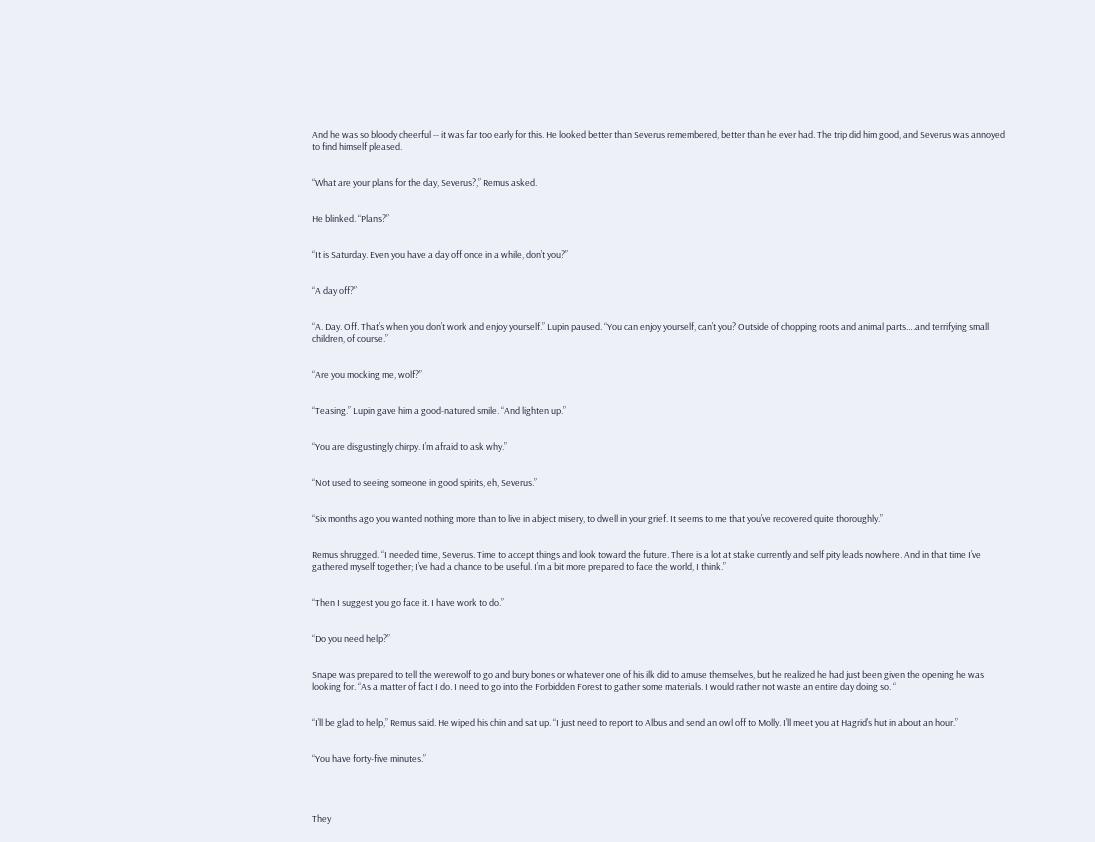And he was so bloody cheerful -- it was far too early for this. He looked better than Severus remembered, better than he ever had. The trip did him good, and Severus was annoyed to find himself pleased.


“What are your plans for the day, Severus?,” Remus asked.


He blinked. “Plans?”


“It is Saturday. Even you have a day off once in a while, don’t you?”


“A day off?”


“A. Day. Off. That’s when you don’t work and enjoy yourself.” Lupin paused. “You can enjoy yourself, can’t you? Outside of chopping roots and animal parts….and terrifying small children, of course.”


“Are you mocking me, wolf?”


“Teasing.” Lupin gave him a good-natured smile. “And lighten up.”


“You are disgustingly chirpy. I’m afraid to ask why.”


“Not used to seeing someone in good spirits, eh, Severus.”


“Six months ago you wanted nothing more than to live in abject misery, to dwell in your grief. It seems to me that you’ve recovered quite thoroughly.”


Remus shrugged. “I needed time, Severus. Time to accept things and look toward the future. There is a lot at stake currently and self pity leads nowhere. And in that time I’ve gathered myself together; I’ve had a chance to be useful. I’m a bit more prepared to face the world, I think.”


“Then I suggest you go face it. I have work to do.”


“Do you need help?”


Snape was prepared to tell the werewolf to go and bury bones or whatever one of his ilk did to amuse themselves, but he realized he had just been given the opening he was looking for. “As a matter of fact I do. I need to go into the Forbidden Forest to gather some materials. I would rather not waste an entire day doing so. “


“I’ll be glad to help,” Remus said. He wiped his chin and sat up. “I just need to report to Albus and send an owl off to Molly. I’ll meet you at Hagrid’s hut in about an hour.”


“You have forty-five minutes.”




They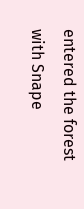entered the forest with Snape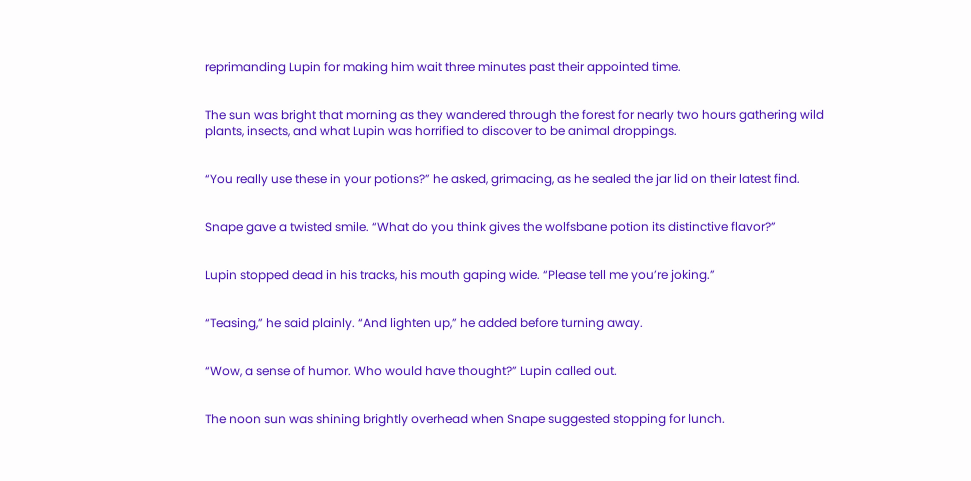reprimanding Lupin for making him wait three minutes past their appointed time.


The sun was bright that morning as they wandered through the forest for nearly two hours gathering wild plants, insects, and what Lupin was horrified to discover to be animal droppings.


“You really use these in your potions?” he asked, grimacing, as he sealed the jar lid on their latest find.


Snape gave a twisted smile. “What do you think gives the wolfsbane potion its distinctive flavor?”


Lupin stopped dead in his tracks, his mouth gaping wide. “Please tell me you’re joking.”


“Teasing,” he said plainly. “And lighten up,” he added before turning away.


“Wow, a sense of humor. Who would have thought?” Lupin called out.


The noon sun was shining brightly overhead when Snape suggested stopping for lunch.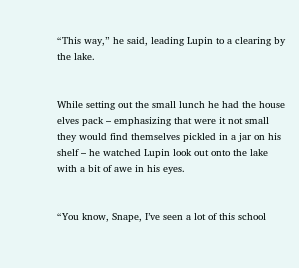“This way,” he said, leading Lupin to a clearing by the lake.


While setting out the small lunch he had the house elves pack – emphasizing that were it not small they would find themselves pickled in a jar on his shelf – he watched Lupin look out onto the lake with a bit of awe in his eyes.


“You know, Snape, I’ve seen a lot of this school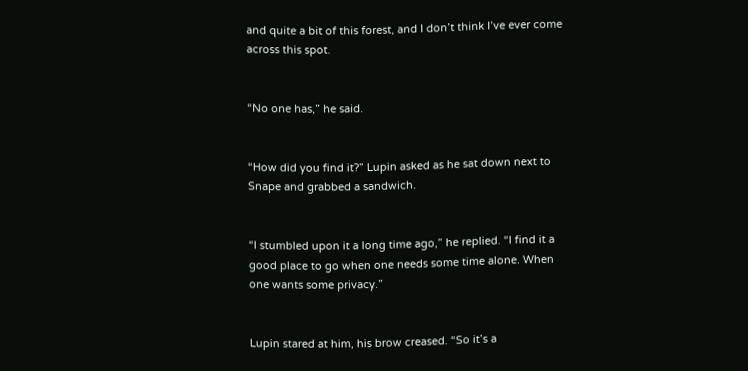and quite a bit of this forest, and I don’t think I’ve ever come across this spot.


“No one has,” he said.


“How did you find it?” Lupin asked as he sat down next to Snape and grabbed a sandwich.


“I stumbled upon it a long time ago,” he replied. “I find it a good place to go when one needs some time alone. When one wants some privacy.”


Lupin stared at him, his brow creased. “So it’s a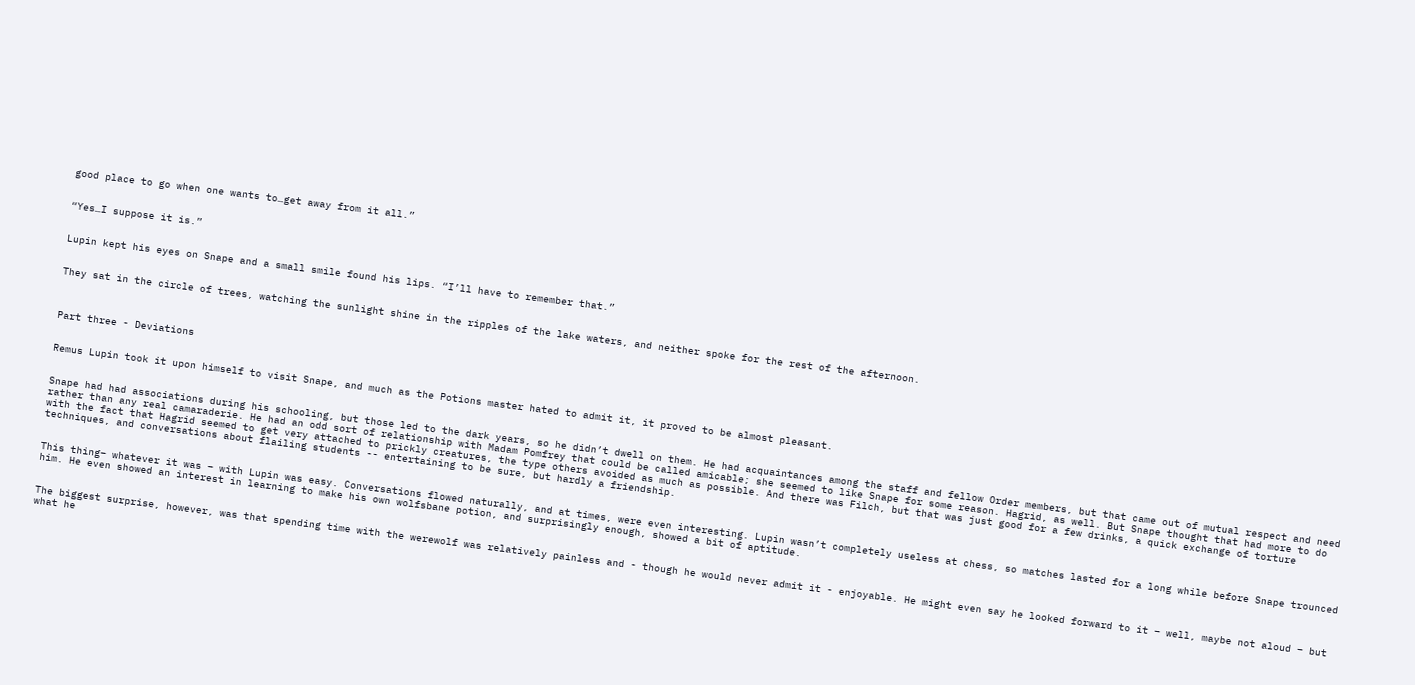good place to go when one wants to…get away from it all.”


“Yes…I suppose it is.”


Lupin kept his eyes on Snape and a small smile found his lips. “I’ll have to remember that.”


They sat in the circle of trees, watching the sunlight shine in the ripples of the lake waters, and neither spoke for the rest of the afternoon.



Part three - Deviations


Remus Lupin took it upon himself to visit Snape, and much as the Potions master hated to admit it, it proved to be almost pleasant.


Snape had had associations during his schooling, but those led to the dark years, so he didn’t dwell on them. He had acquaintances among the staff and fellow Order members, but that came out of mutual respect and need rather than any real camaraderie. He had an odd sort of relationship with Madam Pomfrey that could be called amicable; she seemed to like Snape for some reason. Hagrid, as well. But Snape thought that had more to do with the fact that Hagrid seemed to get very attached to prickly creatures, the type others avoided as much as possible. And there was Filch, but that was just good for a few drinks, a quick exchange of torture techniques, and conversations about flailing students -- entertaining to be sure, but hardly a friendship.


This thing– whatever it was – with Lupin was easy. Conversations flowed naturally, and at times, were even interesting. Lupin wasn’t completely useless at chess, so matches lasted for a long while before Snape trounced him. He even showed an interest in learning to make his own wolfsbane potion, and surprisingly enough, showed a bit of aptitude.


The biggest surprise, however, was that spending time with the werewolf was relatively painless and - though he would never admit it - enjoyable. He might even say he looked forward to it – well, maybe not aloud – but what he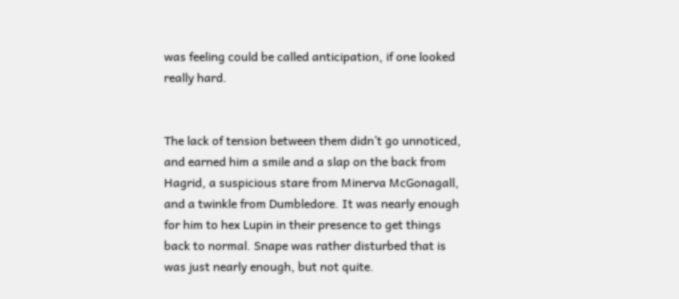was feeling could be called anticipation, if one looked really hard.


The lack of tension between them didn’t go unnoticed, and earned him a smile and a slap on the back from Hagrid, a suspicious stare from Minerva McGonagall, and a twinkle from Dumbledore. It was nearly enough for him to hex Lupin in their presence to get things back to normal. Snape was rather disturbed that is was just nearly enough, but not quite.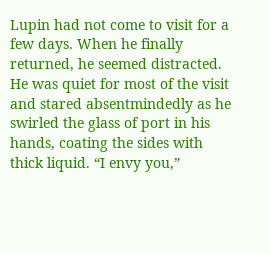Lupin had not come to visit for a few days. When he finally returned, he seemed distracted. He was quiet for most of the visit and stared absentmindedly as he swirled the glass of port in his hands, coating the sides with thick liquid. “I envy you,”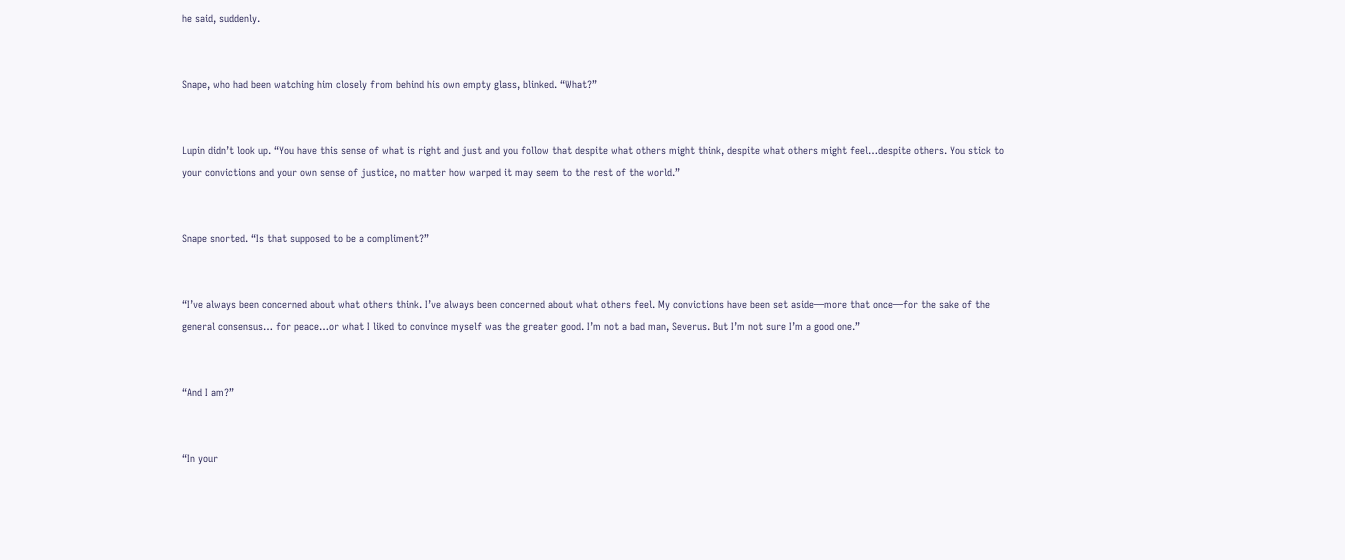he said, suddenly.


Snape, who had been watching him closely from behind his own empty glass, blinked. “What?”


Lupin didn’t look up. “You have this sense of what is right and just and you follow that despite what others might think, despite what others might feel…despite others. You stick to your convictions and your own sense of justice, no matter how warped it may seem to the rest of the world.”


Snape snorted. “Is that supposed to be a compliment?”


“I’ve always been concerned about what others think. I’ve always been concerned about what others feel. My convictions have been set aside—more that once—for the sake of the general consensus… for peace…or what I liked to convince myself was the greater good. I’m not a bad man, Severus. But I’m not sure I’m a good one.”


“And I am?”


“In your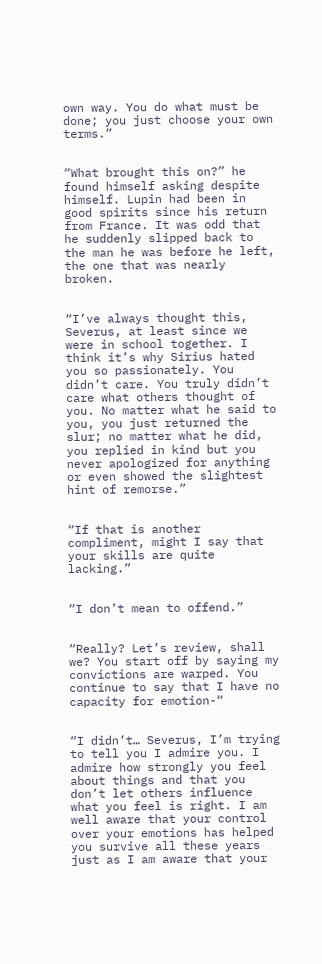own way. You do what must be done; you just choose your own terms.”


“What brought this on?” he found himself asking despite himself. Lupin had been in good spirits since his return from France. It was odd that he suddenly slipped back to the man he was before he left, the one that was nearly broken.


“I’ve always thought this, Severus, at least since we were in school together. I think it’s why Sirius hated you so passionately. You didn’t care. You truly didn’t care what others thought of you. No matter what he said to you, you just returned the slur; no matter what he did, you replied in kind but you never apologized for anything or even showed the slightest hint of remorse.”


“If that is another compliment, might I say that your skills are quite lacking.”


“I don’t mean to offend.”


“Really? Let’s review, shall we? You start off by saying my convictions are warped. You continue to say that I have no capacity for emotion-“


“I didn’t… Severus, I’m trying to tell you I admire you. I admire how strongly you feel about things and that you don’t let others influence what you feel is right. I am well aware that your control over your emotions has helped you survive all these years just as I am aware that your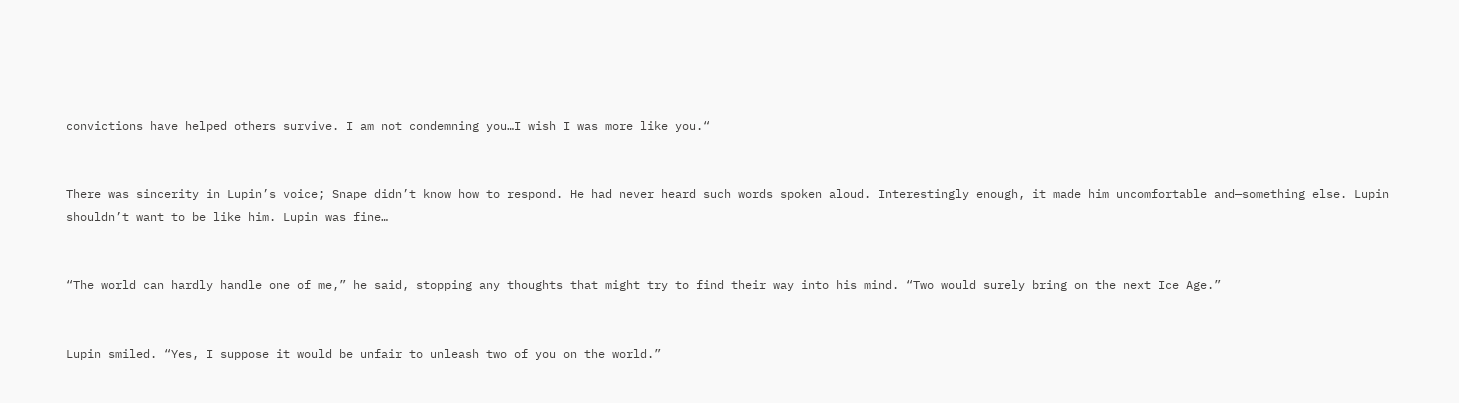convictions have helped others survive. I am not condemning you…I wish I was more like you.“


There was sincerity in Lupin’s voice; Snape didn’t know how to respond. He had never heard such words spoken aloud. Interestingly enough, it made him uncomfortable and—something else. Lupin shouldn’t want to be like him. Lupin was fine…


“The world can hardly handle one of me,” he said, stopping any thoughts that might try to find their way into his mind. “Two would surely bring on the next Ice Age.”


Lupin smiled. “Yes, I suppose it would be unfair to unleash two of you on the world.”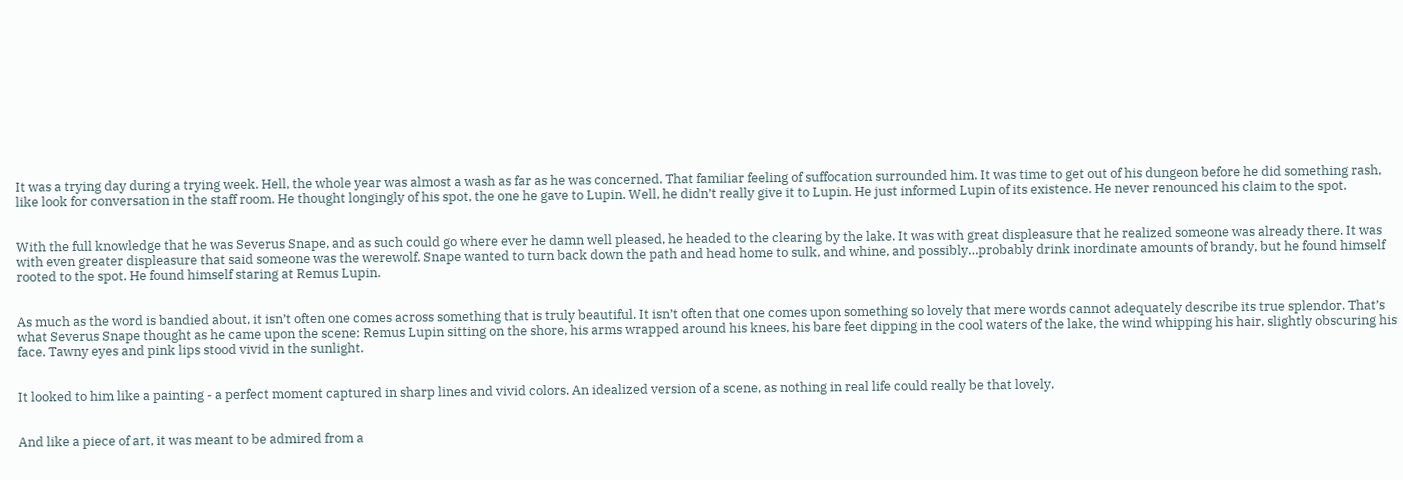It was a trying day during a trying week. Hell, the whole year was almost a wash as far as he was concerned. That familiar feeling of suffocation surrounded him. It was time to get out of his dungeon before he did something rash, like look for conversation in the staff room. He thought longingly of his spot, the one he gave to Lupin. Well, he didn’t really give it to Lupin. He just informed Lupin of its existence. He never renounced his claim to the spot.


With the full knowledge that he was Severus Snape, and as such could go where ever he damn well pleased, he headed to the clearing by the lake. It was with great displeasure that he realized someone was already there. It was with even greater displeasure that said someone was the werewolf. Snape wanted to turn back down the path and head home to sulk, and whine, and possibly…probably drink inordinate amounts of brandy, but he found himself rooted to the spot. He found himself staring at Remus Lupin.


As much as the word is bandied about, it isn’t often one comes across something that is truly beautiful. It isn’t often that one comes upon something so lovely that mere words cannot adequately describe its true splendor. That’s what Severus Snape thought as he came upon the scene: Remus Lupin sitting on the shore, his arms wrapped around his knees, his bare feet dipping in the cool waters of the lake, the wind whipping his hair, slightly obscuring his face. Tawny eyes and pink lips stood vivid in the sunlight.


It looked to him like a painting - a perfect moment captured in sharp lines and vivid colors. An idealized version of a scene, as nothing in real life could really be that lovely.


And like a piece of art, it was meant to be admired from a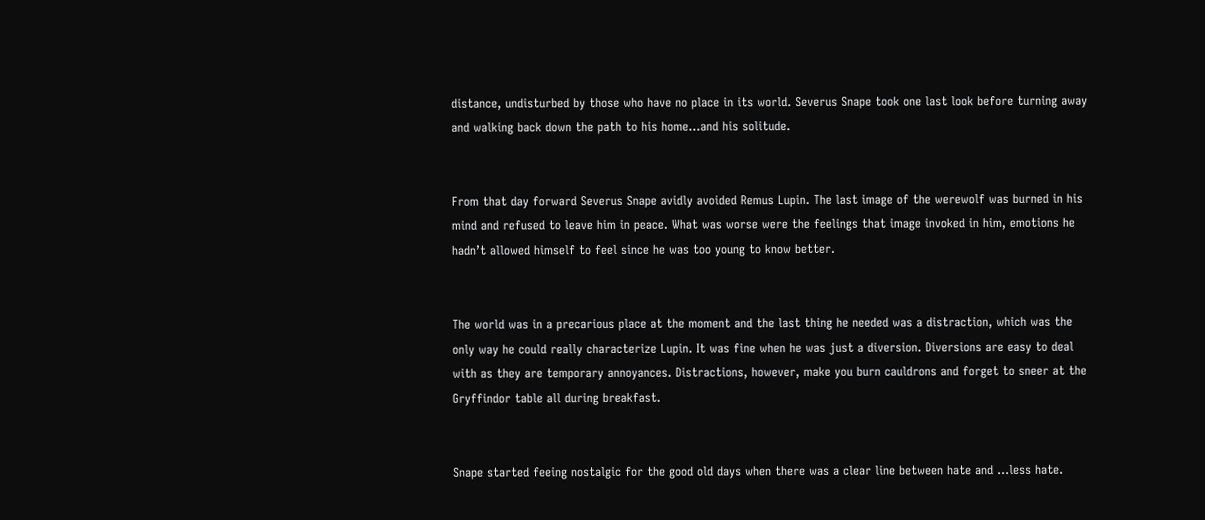distance, undisturbed by those who have no place in its world. Severus Snape took one last look before turning away and walking back down the path to his home…and his solitude.


From that day forward Severus Snape avidly avoided Remus Lupin. The last image of the werewolf was burned in his mind and refused to leave him in peace. What was worse were the feelings that image invoked in him, emotions he hadn’t allowed himself to feel since he was too young to know better.


The world was in a precarious place at the moment and the last thing he needed was a distraction, which was the only way he could really characterize Lupin. It was fine when he was just a diversion. Diversions are easy to deal with as they are temporary annoyances. Distractions, however, make you burn cauldrons and forget to sneer at the Gryffindor table all during breakfast.


Snape started feeing nostalgic for the good old days when there was a clear line between hate and …less hate.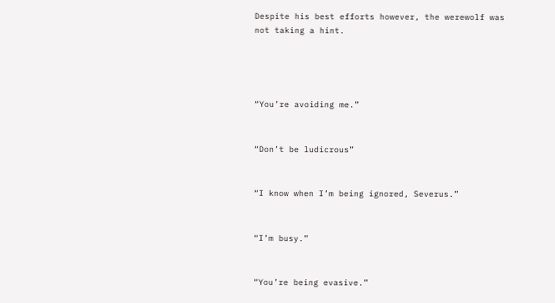Despite his best efforts however, the werewolf was not taking a hint.




“You’re avoiding me.”


“Don’t be ludicrous”


“I know when I’m being ignored, Severus.”


“I’m busy.”


“You’re being evasive.”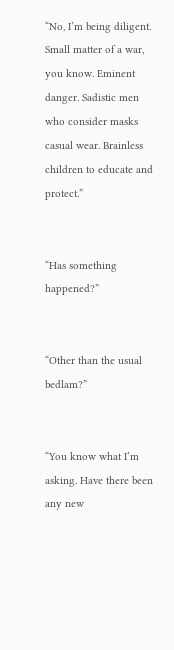“No, I’m being diligent. Small matter of a war, you know. Eminent danger. Sadistic men who consider masks casual wear. Brainless children to educate and protect.”


“Has something happened?”


“Other than the usual bedlam?”


“You know what I’m asking. Have there been any new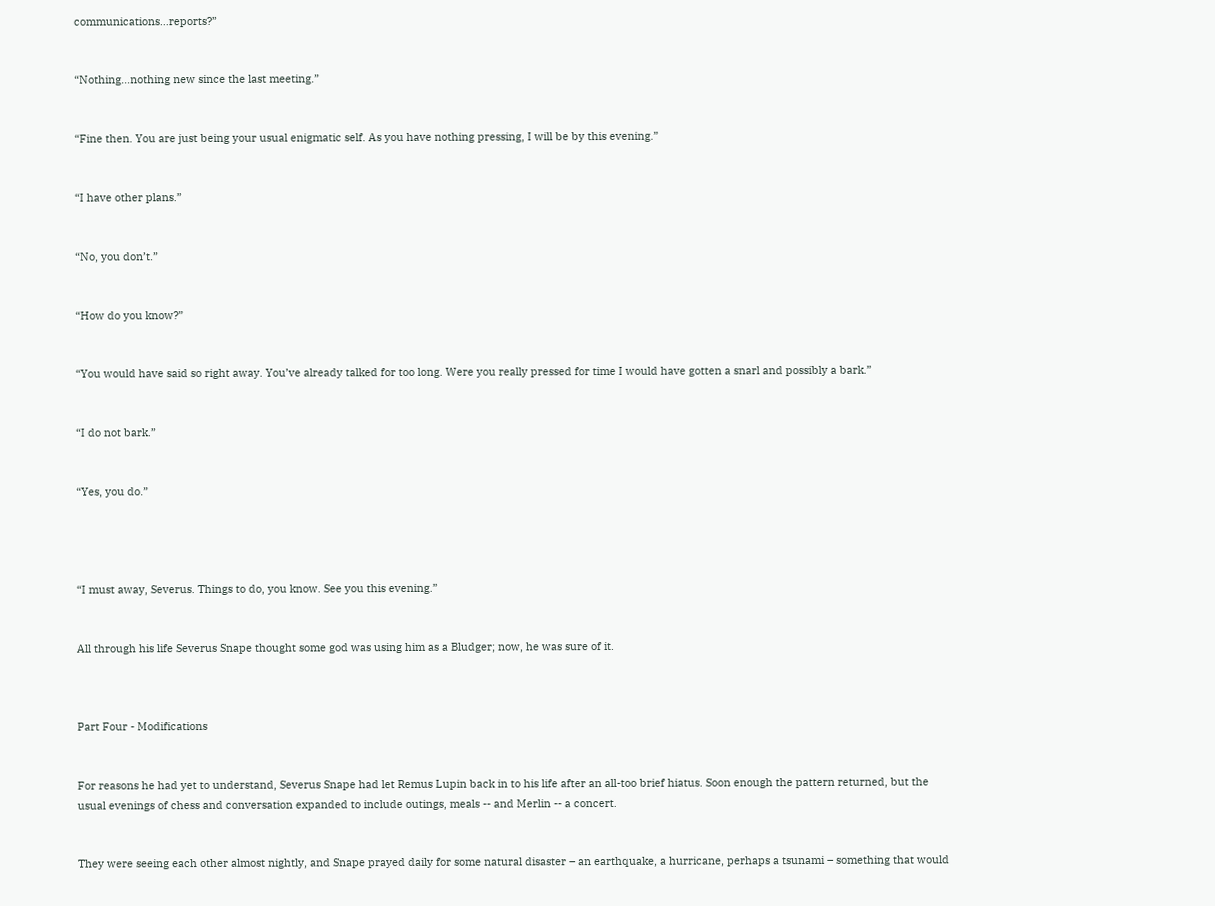communications…reports?”


“Nothing…nothing new since the last meeting.”


“Fine then. You are just being your usual enigmatic self. As you have nothing pressing, I will be by this evening.”


“I have other plans.”


“No, you don’t.”


“How do you know?”


“You would have said so right away. You’ve already talked for too long. Were you really pressed for time I would have gotten a snarl and possibly a bark.”


“I do not bark.”


“Yes, you do.”




“I must away, Severus. Things to do, you know. See you this evening.”


All through his life Severus Snape thought some god was using him as a Bludger; now, he was sure of it.



Part Four - Modifications


For reasons he had yet to understand, Severus Snape had let Remus Lupin back in to his life after an all-too brief hiatus. Soon enough the pattern returned, but the usual evenings of chess and conversation expanded to include outings, meals -- and Merlin -- a concert.


They were seeing each other almost nightly, and Snape prayed daily for some natural disaster – an earthquake, a hurricane, perhaps a tsunami – something that would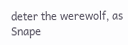deter the werewolf, as Snape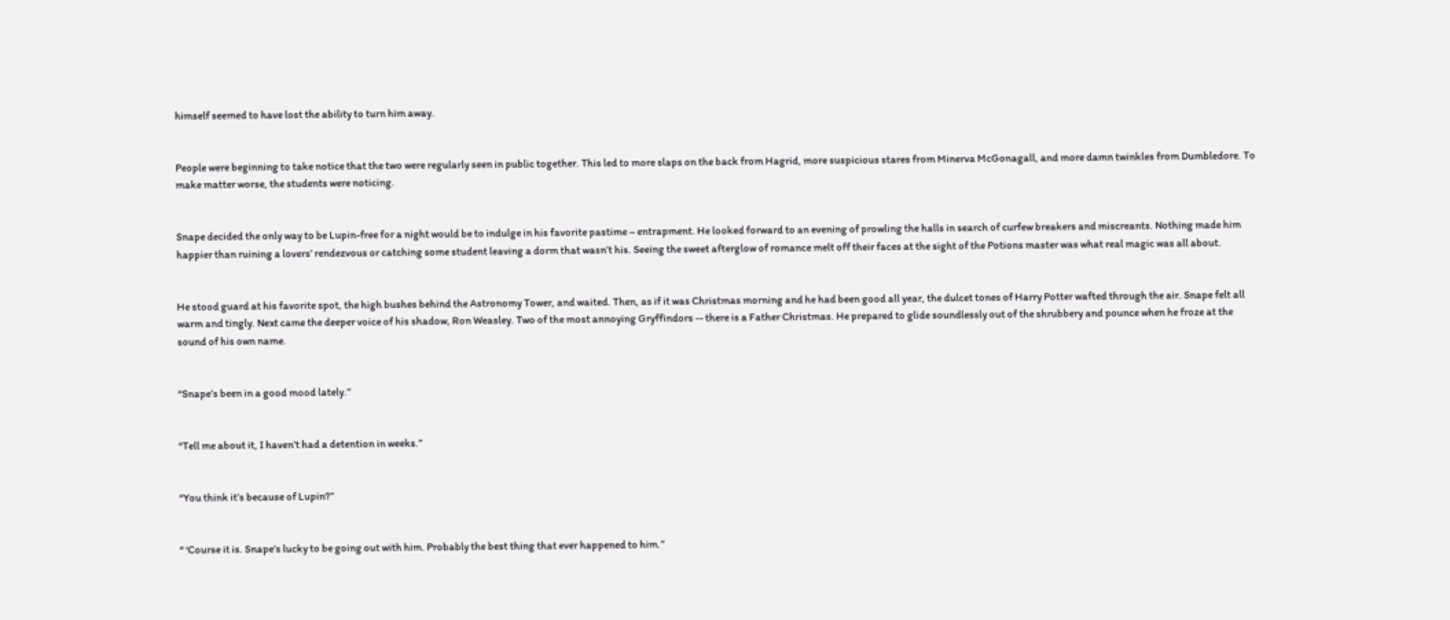himself seemed to have lost the ability to turn him away.


People were beginning to take notice that the two were regularly seen in public together. This led to more slaps on the back from Hagrid, more suspicious stares from Minerva McGonagall, and more damn twinkles from Dumbledore. To make matter worse, the students were noticing.


Snape decided the only way to be Lupin-free for a night would be to indulge in his favorite pastime – entrapment. He looked forward to an evening of prowling the halls in search of curfew breakers and miscreants. Nothing made him happier than ruining a lovers’ rendezvous or catching some student leaving a dorm that wasn’t his. Seeing the sweet afterglow of romance melt off their faces at the sight of the Potions master was what real magic was all about.


He stood guard at his favorite spot, the high bushes behind the Astronomy Tower, and waited. Then, as if it was Christmas morning and he had been good all year, the dulcet tones of Harry Potter wafted through the air. Snape felt all warm and tingly. Next came the deeper voice of his shadow, Ron Weasley. Two of the most annoying Gryffindors -- there is a Father Christmas. He prepared to glide soundlessly out of the shrubbery and pounce when he froze at the sound of his own name.


“Snape’s been in a good mood lately.”


“Tell me about it, I haven’t had a detention in weeks.”


“You think it’s because of Lupin?”


“ ‘Course it is. Snape’s lucky to be going out with him. Probably the best thing that ever happened to him.”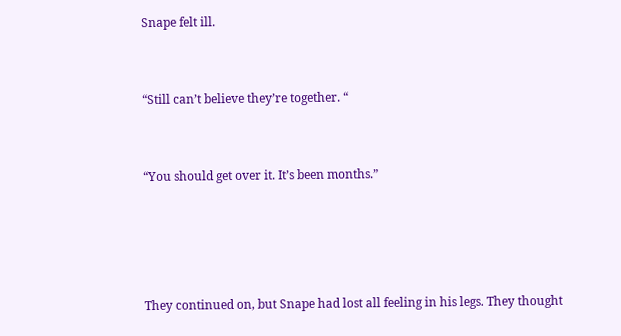Snape felt ill.


“Still can’t believe they’re together. “


“You should get over it. It’s been months.”




They continued on, but Snape had lost all feeling in his legs. They thought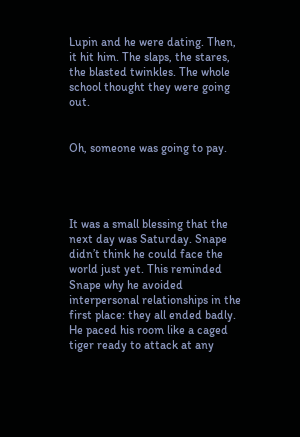Lupin and he were dating. Then, it hit him. The slaps, the stares, the blasted twinkles. The whole school thought they were going out.


Oh, someone was going to pay.




It was a small blessing that the next day was Saturday. Snape didn’t think he could face the world just yet. This reminded Snape why he avoided interpersonal relationships in the first place: they all ended badly. He paced his room like a caged tiger ready to attack at any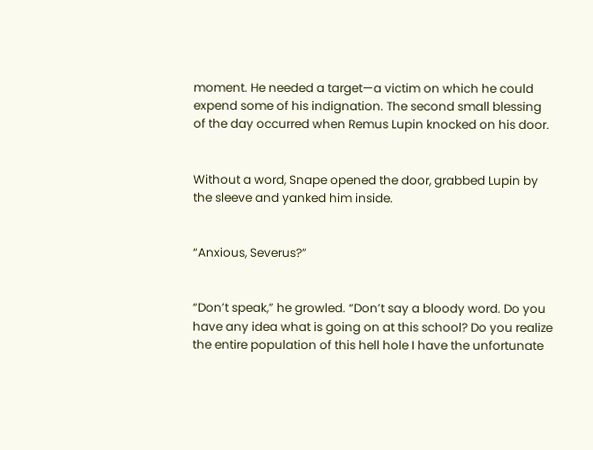moment. He needed a target—a victim on which he could expend some of his indignation. The second small blessing of the day occurred when Remus Lupin knocked on his door.


Without a word, Snape opened the door, grabbed Lupin by the sleeve and yanked him inside.


“Anxious, Severus?”


“Don’t speak,” he growled. “Don’t say a bloody word. Do you have any idea what is going on at this school? Do you realize the entire population of this hell hole I have the unfortunate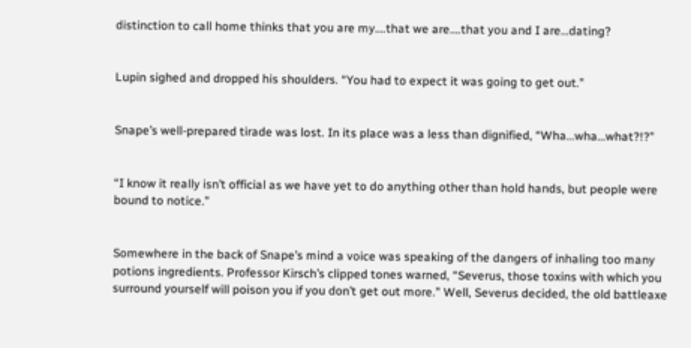distinction to call home thinks that you are my….that we are….that you and I are…dating?


Lupin sighed and dropped his shoulders. “You had to expect it was going to get out.”


Snape’s well-prepared tirade was lost. In its place was a less than dignified, “Wha…wha…what?!?”


“I know it really isn’t official as we have yet to do anything other than hold hands, but people were bound to notice.”


Somewhere in the back of Snape’s mind a voice was speaking of the dangers of inhaling too many potions ingredients. Professor Kirsch’s clipped tones warned, “Severus, those toxins with which you surround yourself will poison you if you don’t get out more.” Well, Severus decided, the old battleaxe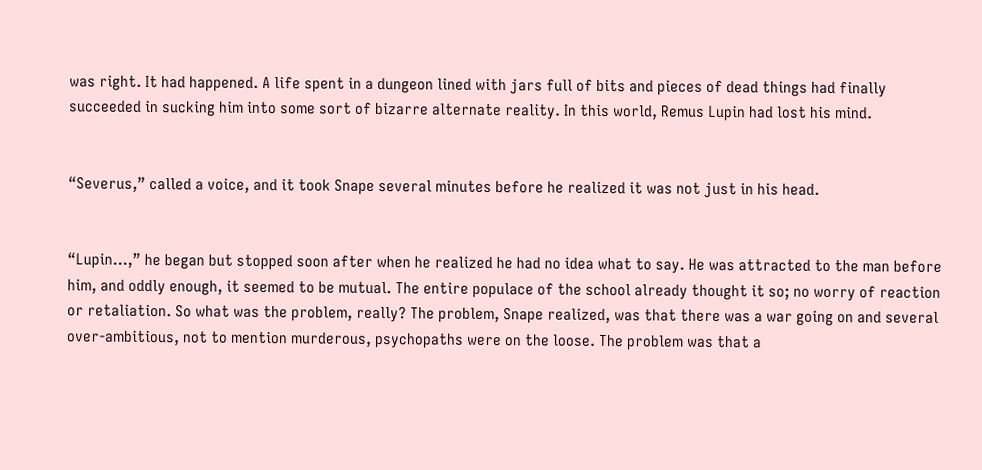was right. It had happened. A life spent in a dungeon lined with jars full of bits and pieces of dead things had finally succeeded in sucking him into some sort of bizarre alternate reality. In this world, Remus Lupin had lost his mind.


“Severus,” called a voice, and it took Snape several minutes before he realized it was not just in his head.


“Lupin…,” he began but stopped soon after when he realized he had no idea what to say. He was attracted to the man before him, and oddly enough, it seemed to be mutual. The entire populace of the school already thought it so; no worry of reaction or retaliation. So what was the problem, really? The problem, Snape realized, was that there was a war going on and several over-ambitious, not to mention murderous, psychopaths were on the loose. The problem was that a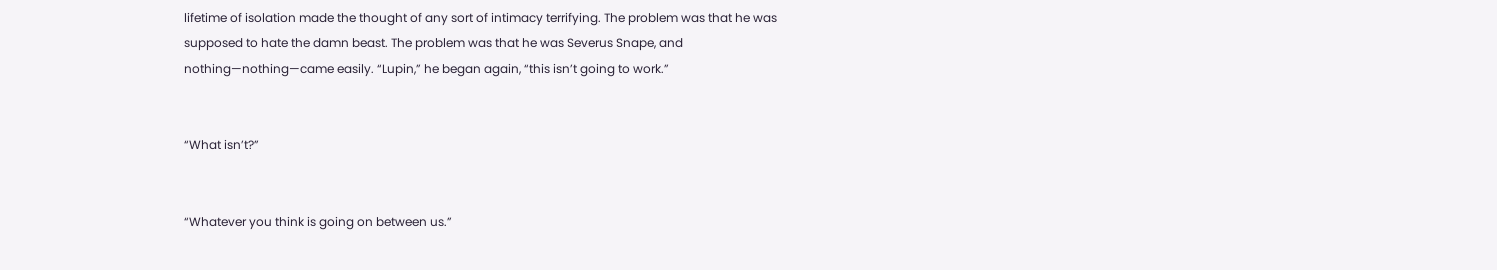lifetime of isolation made the thought of any sort of intimacy terrifying. The problem was that he was supposed to hate the damn beast. The problem was that he was Severus Snape, and nothing—nothing—came easily. “Lupin,” he began again, “this isn’t going to work.”


“What isn’t?”


“Whatever you think is going on between us.”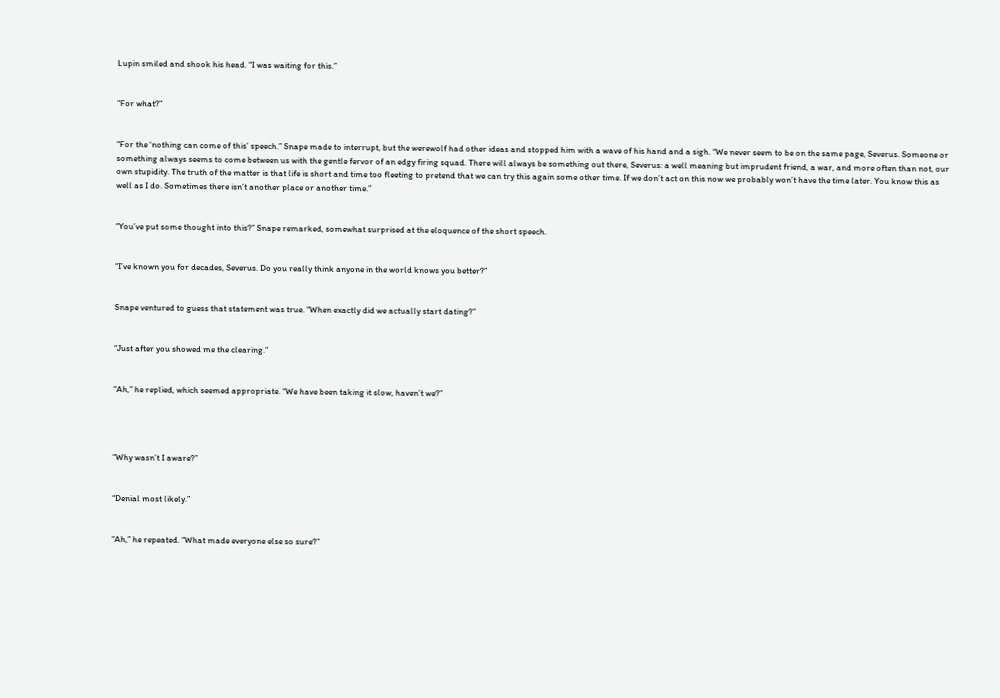Lupin smiled and shook his head. “I was waiting for this.”


“For what?”


“For the ‘nothing can come of this’ speech.” Snape made to interrupt, but the werewolf had other ideas and stopped him with a wave of his hand and a sigh. “We never seem to be on the same page, Severus. Someone or something always seems to come between us with the gentle fervor of an edgy firing squad. There will always be something out there, Severus: a well meaning but imprudent friend, a war, and more often than not, our own stupidity. The truth of the matter is that life is short and time too fleeting to pretend that we can try this again some other time. If we don’t act on this now we probably won’t have the time later. You know this as well as I do. Sometimes there isn’t another place or another time.”


“You’ve put some thought into this?” Snape remarked, somewhat surprised at the eloquence of the short speech.


“I’ve known you for decades, Severus. Do you really think anyone in the world knows you better?”


Snape ventured to guess that statement was true. “When exactly did we actually start dating?”


“Just after you showed me the clearing.”


“Ah,” he replied, which seemed appropriate. “We have been taking it slow, haven’t we?”




“Why wasn’t I aware?”


“Denial most likely.”


“Ah,” he repeated. “What made everyone else so sure?”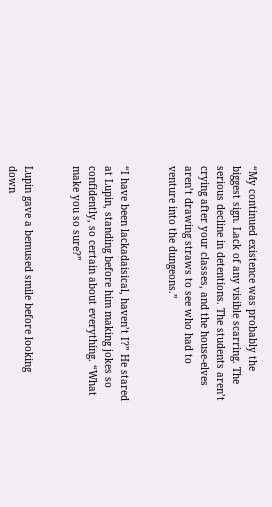“My continued existence was probably the biggest sign. Lack of any visible scarring. The serious decline in detentions. The students aren’t crying after your classes, and the house-elves aren’t drawing straws to see who had to venture into the dungeons.”


“I have been lackadaisical, haven’t I?” He stared at Lupin, standing before him making jokes so confidently, so certain about everything. “What make you so sure?”


Lupin gave a bemused smile before looking down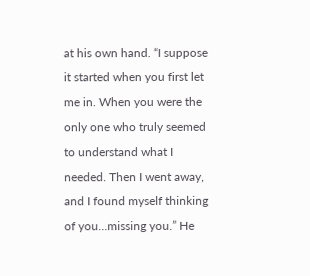at his own hand. “I suppose it started when you first let me in. When you were the only one who truly seemed to understand what I needed. Then I went away, and I found myself thinking of you…missing you.” He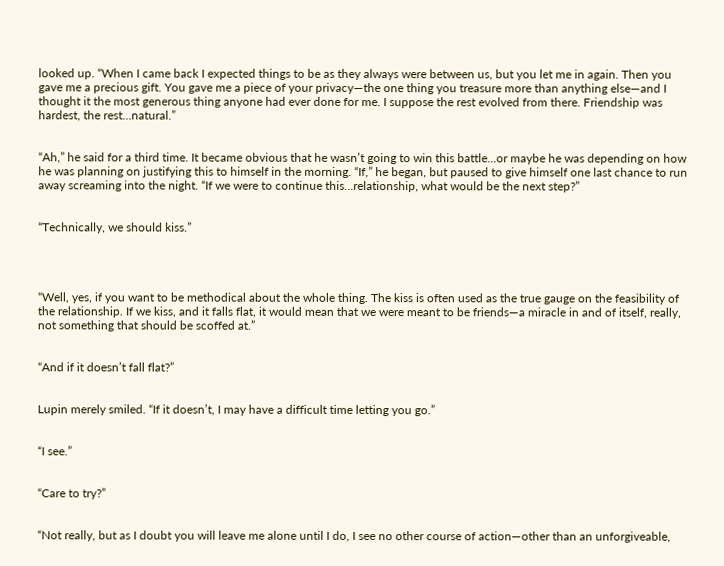looked up. “When I came back I expected things to be as they always were between us, but you let me in again. Then you gave me a precious gift. You gave me a piece of your privacy—the one thing you treasure more than anything else—and I thought it the most generous thing anyone had ever done for me. I suppose the rest evolved from there. Friendship was hardest, the rest…natural.”


“Ah,” he said for a third time. It became obvious that he wasn’t going to win this battle…or maybe he was depending on how he was planning on justifying this to himself in the morning. “If,” he began, but paused to give himself one last chance to run away screaming into the night. “If we were to continue this…relationship, what would be the next step?”


“Technically, we should kiss.”




“Well, yes, if you want to be methodical about the whole thing. The kiss is often used as the true gauge on the feasibility of the relationship. If we kiss, and it falls flat, it would mean that we were meant to be friends—a miracle in and of itself, really, not something that should be scoffed at.”


“And if it doesn’t fall flat?”


Lupin merely smiled. “If it doesn’t, I may have a difficult time letting you go.”


“I see.”


“Care to try?”


“Not really, but as I doubt you will leave me alone until I do, I see no other course of action—other than an unforgiveable,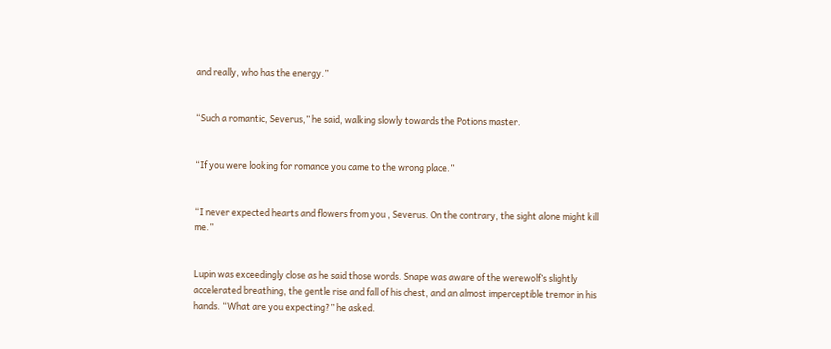and really, who has the energy.”


“Such a romantic, Severus,” he said, walking slowly towards the Potions master.


“If you were looking for romance you came to the wrong place.”


“I never expected hearts and flowers from you , Severus. On the contrary, the sight alone might kill me.”


Lupin was exceedingly close as he said those words. Snape was aware of the werewolf’s slightly accelerated breathing, the gentle rise and fall of his chest, and an almost imperceptible tremor in his hands. “What are you expecting?” he asked.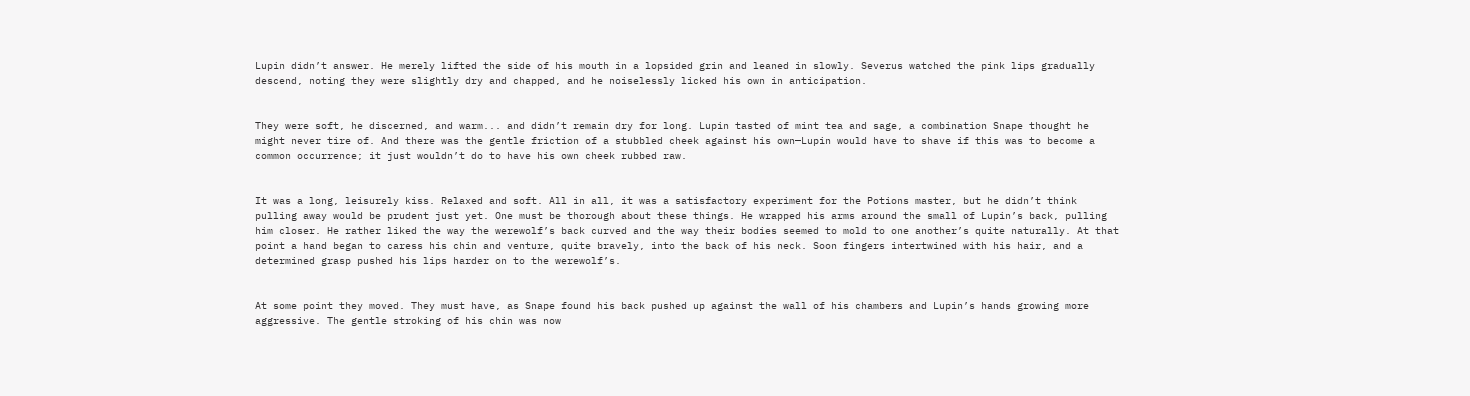Lupin didn’t answer. He merely lifted the side of his mouth in a lopsided grin and leaned in slowly. Severus watched the pink lips gradually descend, noting they were slightly dry and chapped, and he noiselessly licked his own in anticipation.


They were soft, he discerned, and warm... and didn’t remain dry for long. Lupin tasted of mint tea and sage, a combination Snape thought he might never tire of. And there was the gentle friction of a stubbled cheek against his own—Lupin would have to shave if this was to become a common occurrence; it just wouldn’t do to have his own cheek rubbed raw.


It was a long, leisurely kiss. Relaxed and soft. All in all, it was a satisfactory experiment for the Potions master, but he didn’t think pulling away would be prudent just yet. One must be thorough about these things. He wrapped his arms around the small of Lupin’s back, pulling him closer. He rather liked the way the werewolf’s back curved and the way their bodies seemed to mold to one another’s quite naturally. At that point a hand began to caress his chin and venture, quite bravely, into the back of his neck. Soon fingers intertwined with his hair, and a determined grasp pushed his lips harder on to the werewolf’s.


At some point they moved. They must have, as Snape found his back pushed up against the wall of his chambers and Lupin’s hands growing more aggressive. The gentle stroking of his chin was now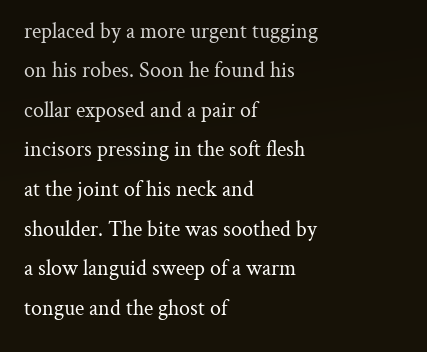replaced by a more urgent tugging on his robes. Soon he found his collar exposed and a pair of incisors pressing in the soft flesh at the joint of his neck and shoulder. The bite was soothed by a slow languid sweep of a warm tongue and the ghost of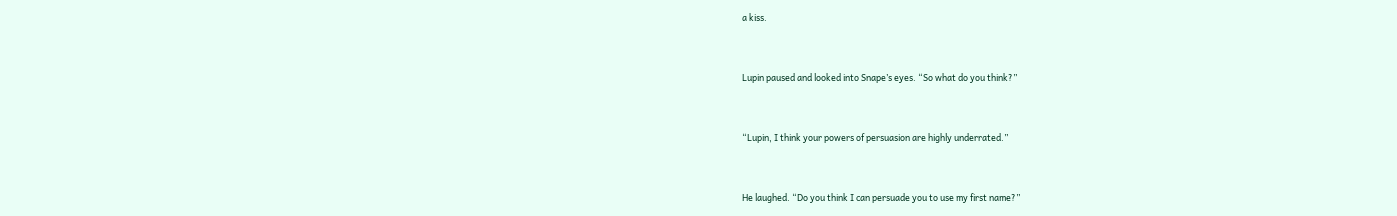a kiss.


Lupin paused and looked into Snape’s eyes. “So what do you think?”


“Lupin, I think your powers of persuasion are highly underrated.”


He laughed. “Do you think I can persuade you to use my first name?”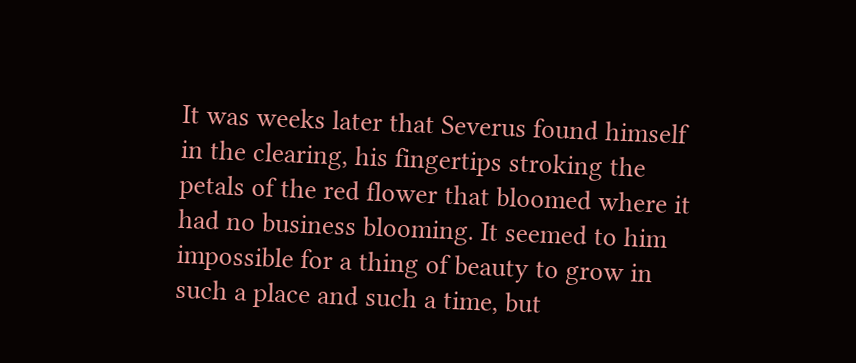It was weeks later that Severus found himself in the clearing, his fingertips stroking the petals of the red flower that bloomed where it had no business blooming. It seemed to him impossible for a thing of beauty to grow in such a place and such a time, but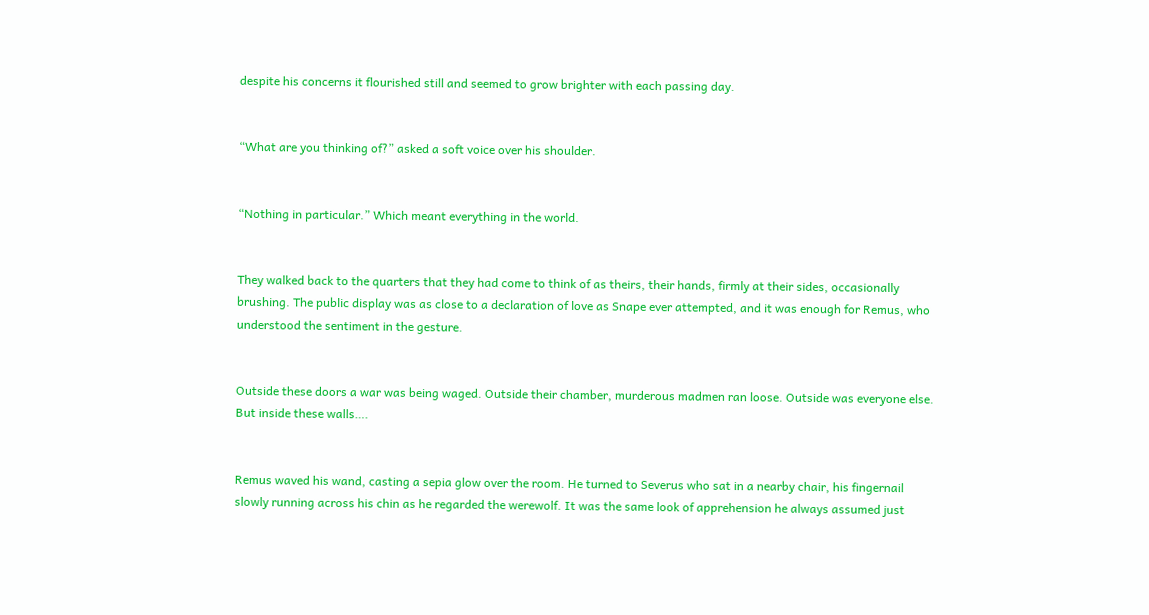despite his concerns it flourished still and seemed to grow brighter with each passing day.


“What are you thinking of?” asked a soft voice over his shoulder.


“Nothing in particular.” Which meant everything in the world.


They walked back to the quarters that they had come to think of as theirs, their hands, firmly at their sides, occasionally brushing. The public display was as close to a declaration of love as Snape ever attempted, and it was enough for Remus, who understood the sentiment in the gesture.


Outside these doors a war was being waged. Outside their chamber, murderous madmen ran loose. Outside was everyone else. But inside these walls….


Remus waved his wand, casting a sepia glow over the room. He turned to Severus who sat in a nearby chair, his fingernail slowly running across his chin as he regarded the werewolf. It was the same look of apprehension he always assumed just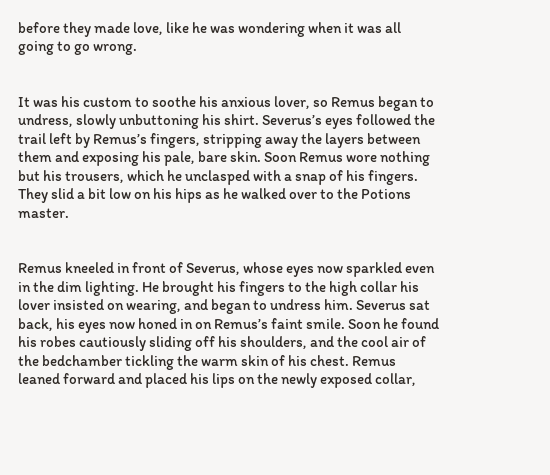before they made love, like he was wondering when it was all going to go wrong.


It was his custom to soothe his anxious lover, so Remus began to undress, slowly unbuttoning his shirt. Severus’s eyes followed the trail left by Remus’s fingers, stripping away the layers between them and exposing his pale, bare skin. Soon Remus wore nothing but his trousers, which he unclasped with a snap of his fingers. They slid a bit low on his hips as he walked over to the Potions master.


Remus kneeled in front of Severus, whose eyes now sparkled even in the dim lighting. He brought his fingers to the high collar his lover insisted on wearing, and began to undress him. Severus sat back, his eyes now honed in on Remus’s faint smile. Soon he found his robes cautiously sliding off his shoulders, and the cool air of the bedchamber tickling the warm skin of his chest. Remus leaned forward and placed his lips on the newly exposed collar,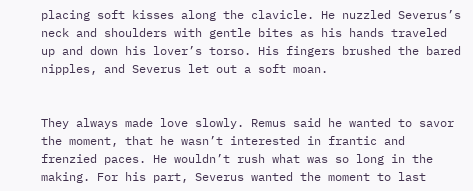placing soft kisses along the clavicle. He nuzzled Severus’s neck and shoulders with gentle bites as his hands traveled up and down his lover’s torso. His fingers brushed the bared nipples, and Severus let out a soft moan.


They always made love slowly. Remus said he wanted to savor the moment, that he wasn’t interested in frantic and frenzied paces. He wouldn’t rush what was so long in the making. For his part, Severus wanted the moment to last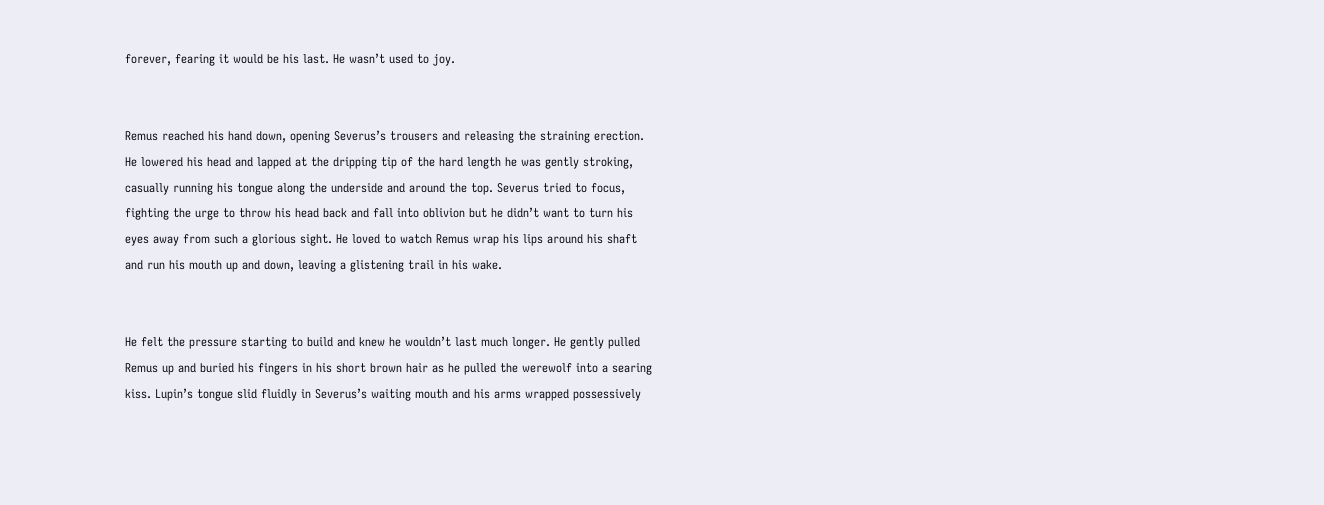forever, fearing it would be his last. He wasn’t used to joy.


Remus reached his hand down, opening Severus’s trousers and releasing the straining erection. He lowered his head and lapped at the dripping tip of the hard length he was gently stroking, casually running his tongue along the underside and around the top. Severus tried to focus, fighting the urge to throw his head back and fall into oblivion but he didn’t want to turn his eyes away from such a glorious sight. He loved to watch Remus wrap his lips around his shaft and run his mouth up and down, leaving a glistening trail in his wake.


He felt the pressure starting to build and knew he wouldn’t last much longer. He gently pulled Remus up and buried his fingers in his short brown hair as he pulled the werewolf into a searing kiss. Lupin’s tongue slid fluidly in Severus’s waiting mouth and his arms wrapped possessively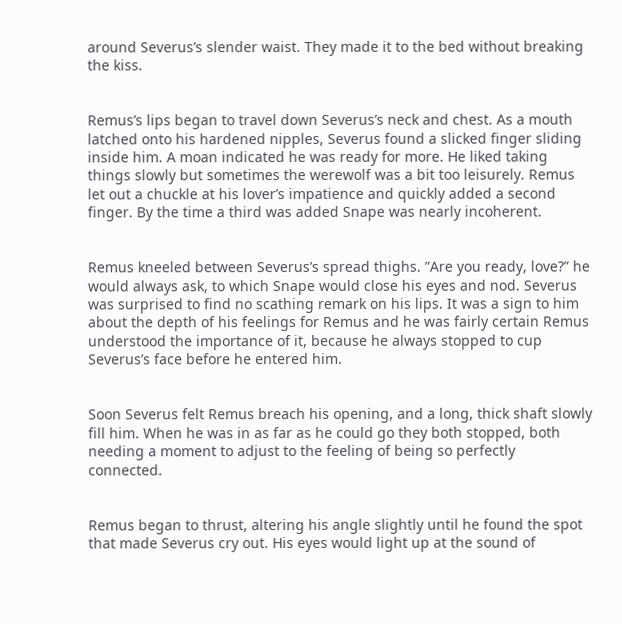around Severus’s slender waist. They made it to the bed without breaking the kiss.


Remus’s lips began to travel down Severus’s neck and chest. As a mouth latched onto his hardened nipples, Severus found a slicked finger sliding inside him. A moan indicated he was ready for more. He liked taking things slowly but sometimes the werewolf was a bit too leisurely. Remus let out a chuckle at his lover’s impatience and quickly added a second finger. By the time a third was added Snape was nearly incoherent.


Remus kneeled between Severus’s spread thighs. ”Are you ready, love?” he would always ask, to which Snape would close his eyes and nod. Severus was surprised to find no scathing remark on his lips. It was a sign to him about the depth of his feelings for Remus and he was fairly certain Remus understood the importance of it, because he always stopped to cup Severus’s face before he entered him.


Soon Severus felt Remus breach his opening, and a long, thick shaft slowly fill him. When he was in as far as he could go they both stopped, both needing a moment to adjust to the feeling of being so perfectly connected.


Remus began to thrust, altering his angle slightly until he found the spot that made Severus cry out. His eyes would light up at the sound of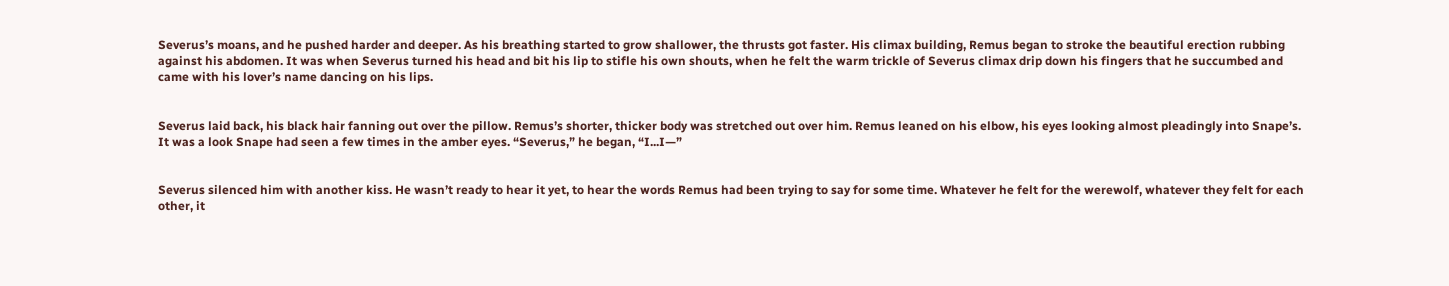Severus’s moans, and he pushed harder and deeper. As his breathing started to grow shallower, the thrusts got faster. His climax building, Remus began to stroke the beautiful erection rubbing against his abdomen. It was when Severus turned his head and bit his lip to stifle his own shouts, when he felt the warm trickle of Severus climax drip down his fingers that he succumbed and came with his lover’s name dancing on his lips.


Severus laid back, his black hair fanning out over the pillow. Remus’s shorter, thicker body was stretched out over him. Remus leaned on his elbow, his eyes looking almost pleadingly into Snape’s. It was a look Snape had seen a few times in the amber eyes. “Severus,” he began, “I...I—”


Severus silenced him with another kiss. He wasn’t ready to hear it yet, to hear the words Remus had been trying to say for some time. Whatever he felt for the werewolf, whatever they felt for each other, it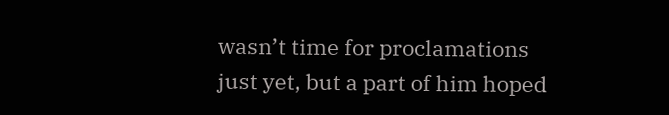wasn’t time for proclamations just yet, but a part of him hoped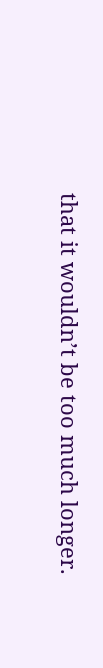that it wouldn’t be too much longer.